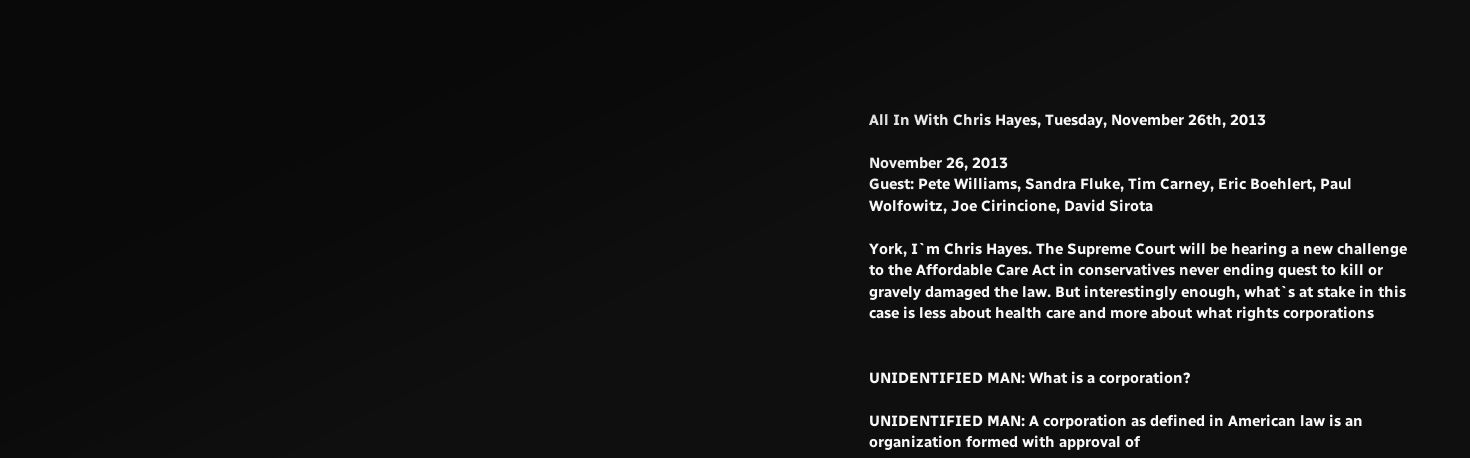All In With Chris Hayes, Tuesday, November 26th, 2013

November 26, 2013
Guest: Pete Williams, Sandra Fluke, Tim Carney, Eric Boehlert, Paul
Wolfowitz, Joe Cirincione, David Sirota

York, I`m Chris Hayes. The Supreme Court will be hearing a new challenge
to the Affordable Care Act in conservatives never ending quest to kill or
gravely damaged the law. But interestingly enough, what`s at stake in this
case is less about health care and more about what rights corporations


UNIDENTIFIED MAN: What is a corporation?

UNIDENTIFIED MAN: A corporation as defined in American law is an
organization formed with approval of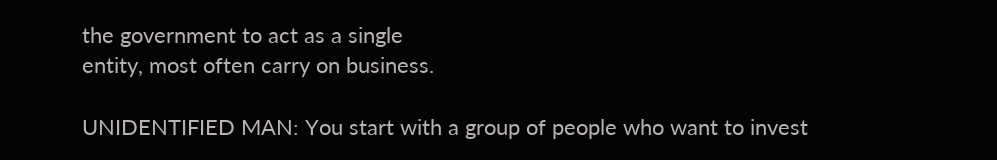the government to act as a single
entity, most often carry on business.

UNIDENTIFIED MAN: You start with a group of people who want to invest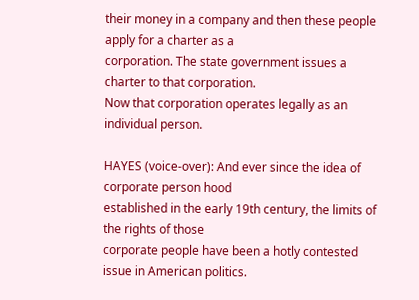their money in a company and then these people apply for a charter as a
corporation. The state government issues a charter to that corporation.
Now that corporation operates legally as an individual person.

HAYES (voice-over): And ever since the idea of corporate person hood
established in the early 19th century, the limits of the rights of those
corporate people have been a hotly contested issue in American politics.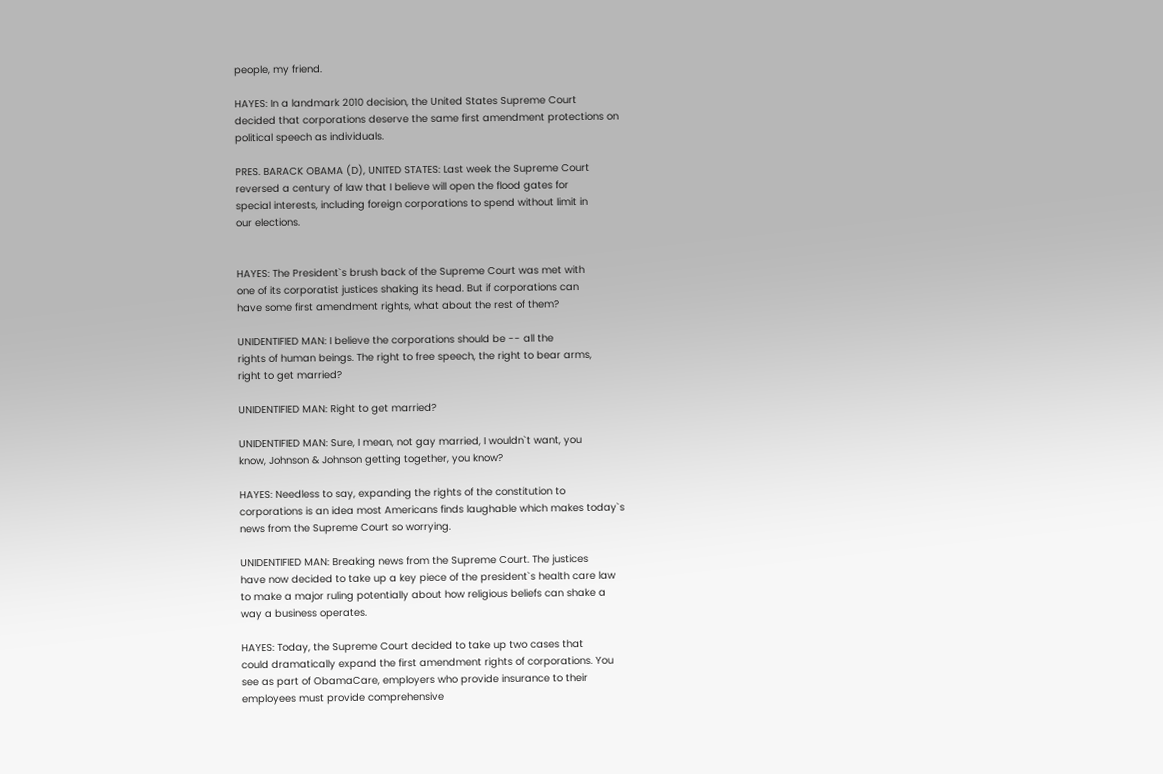people, my friend.

HAYES: In a landmark 2010 decision, the United States Supreme Court
decided that corporations deserve the same first amendment protections on
political speech as individuals.

PRES. BARACK OBAMA (D), UNITED STATES: Last week the Supreme Court
reversed a century of law that I believe will open the flood gates for
special interests, including foreign corporations to spend without limit in
our elections.


HAYES: The President`s brush back of the Supreme Court was met with
one of its corporatist justices shaking its head. But if corporations can
have some first amendment rights, what about the rest of them?

UNIDENTIFIED MAN: I believe the corporations should be -- all the
rights of human beings. The right to free speech, the right to bear arms,
right to get married?

UNIDENTIFIED MAN: Right to get married?

UNIDENTIFIED MAN: Sure, I mean, not gay married, I wouldn`t want, you
know, Johnson & Johnson getting together, you know?

HAYES: Needless to say, expanding the rights of the constitution to
corporations is an idea most Americans finds laughable which makes today`s
news from the Supreme Court so worrying.

UNIDENTIFIED MAN: Breaking news from the Supreme Court. The justices
have now decided to take up a key piece of the president`s health care law
to make a major ruling potentially about how religious beliefs can shake a
way a business operates.

HAYES: Today, the Supreme Court decided to take up two cases that
could dramatically expand the first amendment rights of corporations. You
see as part of ObamaCare, employers who provide insurance to their
employees must provide comprehensive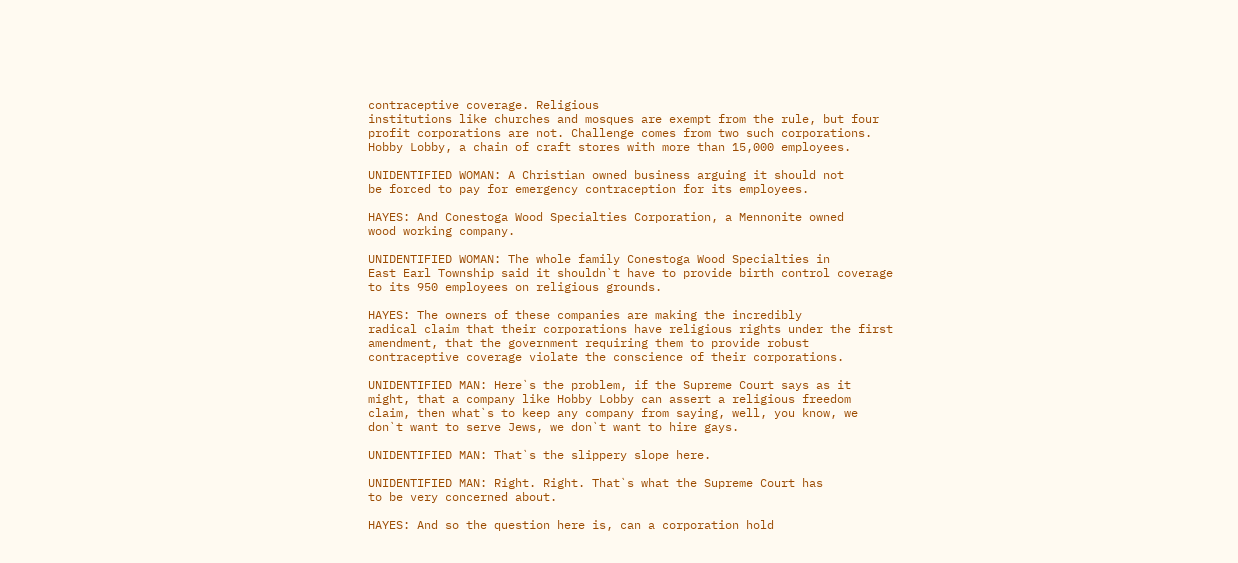contraceptive coverage. Religious
institutions like churches and mosques are exempt from the rule, but four
profit corporations are not. Challenge comes from two such corporations.
Hobby Lobby, a chain of craft stores with more than 15,000 employees.

UNIDENTIFIED WOMAN: A Christian owned business arguing it should not
be forced to pay for emergency contraception for its employees.

HAYES: And Conestoga Wood Specialties Corporation, a Mennonite owned
wood working company.

UNIDENTIFIED WOMAN: The whole family Conestoga Wood Specialties in
East Earl Township said it shouldn`t have to provide birth control coverage
to its 950 employees on religious grounds.

HAYES: The owners of these companies are making the incredibly
radical claim that their corporations have religious rights under the first
amendment, that the government requiring them to provide robust
contraceptive coverage violate the conscience of their corporations.

UNIDENTIFIED MAN: Here`s the problem, if the Supreme Court says as it
might, that a company like Hobby Lobby can assert a religious freedom
claim, then what`s to keep any company from saying, well, you know, we
don`t want to serve Jews, we don`t want to hire gays.

UNIDENTIFIED MAN: That`s the slippery slope here.

UNIDENTIFIED MAN: Right. Right. That`s what the Supreme Court has
to be very concerned about.

HAYES: And so the question here is, can a corporation hold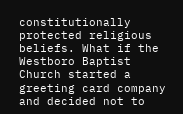constitutionally protected religious beliefs. What if the Westboro Baptist
Church started a greeting card company and decided not to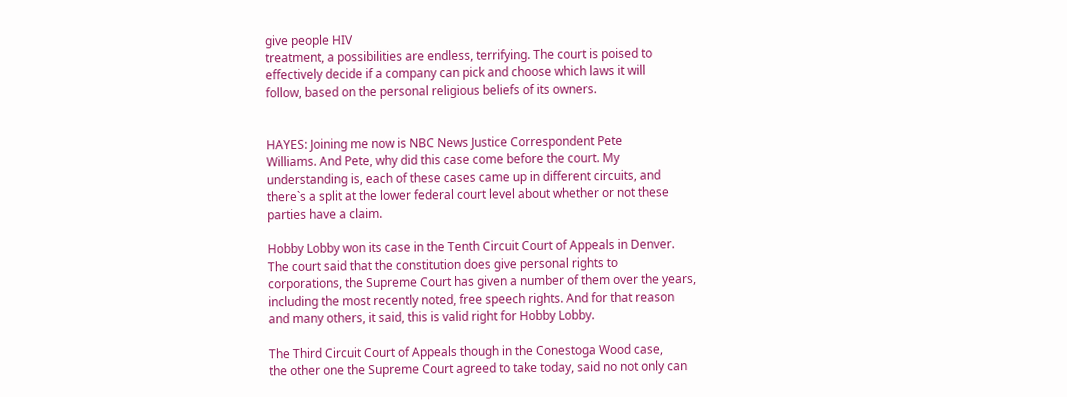give people HIV
treatment, a possibilities are endless, terrifying. The court is poised to
effectively decide if a company can pick and choose which laws it will
follow, based on the personal religious beliefs of its owners.


HAYES: Joining me now is NBC News Justice Correspondent Pete
Williams. And Pete, why did this case come before the court. My
understanding is, each of these cases came up in different circuits, and
there`s a split at the lower federal court level about whether or not these
parties have a claim.

Hobby Lobby won its case in the Tenth Circuit Court of Appeals in Denver.
The court said that the constitution does give personal rights to
corporations, the Supreme Court has given a number of them over the years,
including the most recently noted, free speech rights. And for that reason
and many others, it said, this is valid right for Hobby Lobby.

The Third Circuit Court of Appeals though in the Conestoga Wood case,
the other one the Supreme Court agreed to take today, said no not only can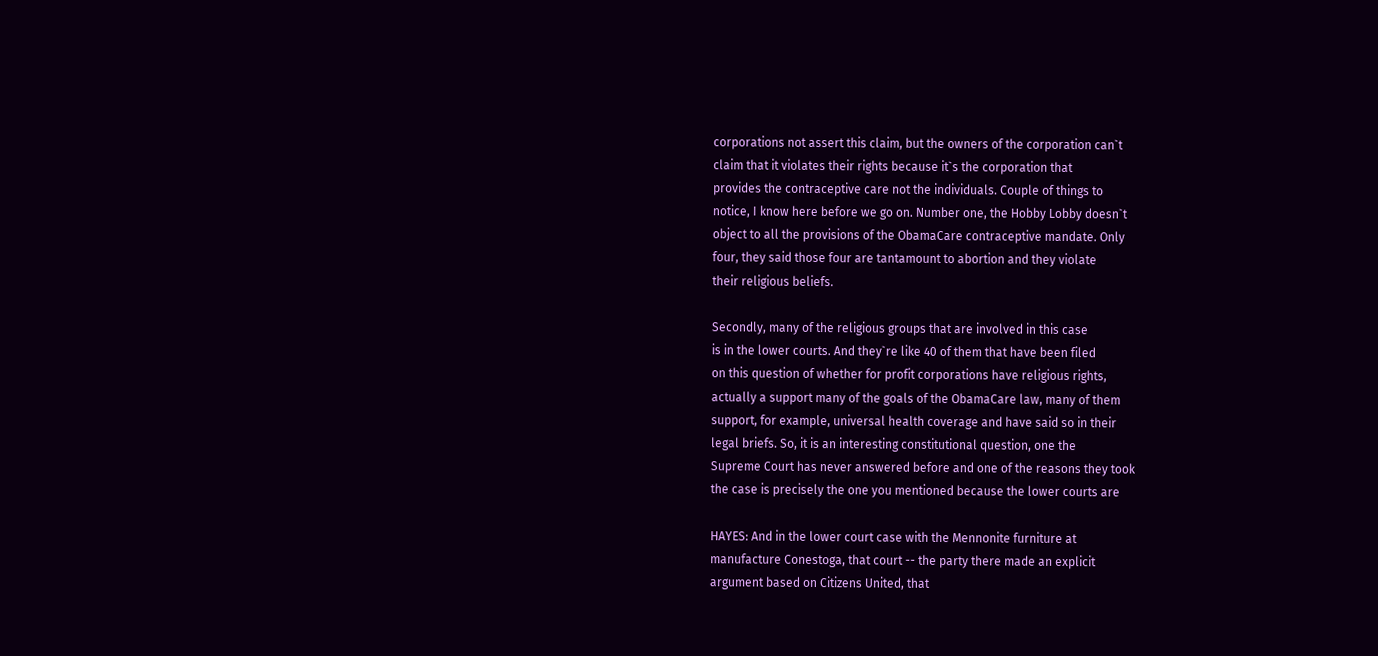corporations not assert this claim, but the owners of the corporation can`t
claim that it violates their rights because it`s the corporation that
provides the contraceptive care not the individuals. Couple of things to
notice, I know here before we go on. Number one, the Hobby Lobby doesn`t
object to all the provisions of the ObamaCare contraceptive mandate. Only
four, they said those four are tantamount to abortion and they violate
their religious beliefs.

Secondly, many of the religious groups that are involved in this case
is in the lower courts. And they`re like 40 of them that have been filed
on this question of whether for profit corporations have religious rights,
actually a support many of the goals of the ObamaCare law, many of them
support, for example, universal health coverage and have said so in their
legal briefs. So, it is an interesting constitutional question, one the
Supreme Court has never answered before and one of the reasons they took
the case is precisely the one you mentioned because the lower courts are

HAYES: And in the lower court case with the Mennonite furniture at
manufacture Conestoga, that court -- the party there made an explicit
argument based on Citizens United, that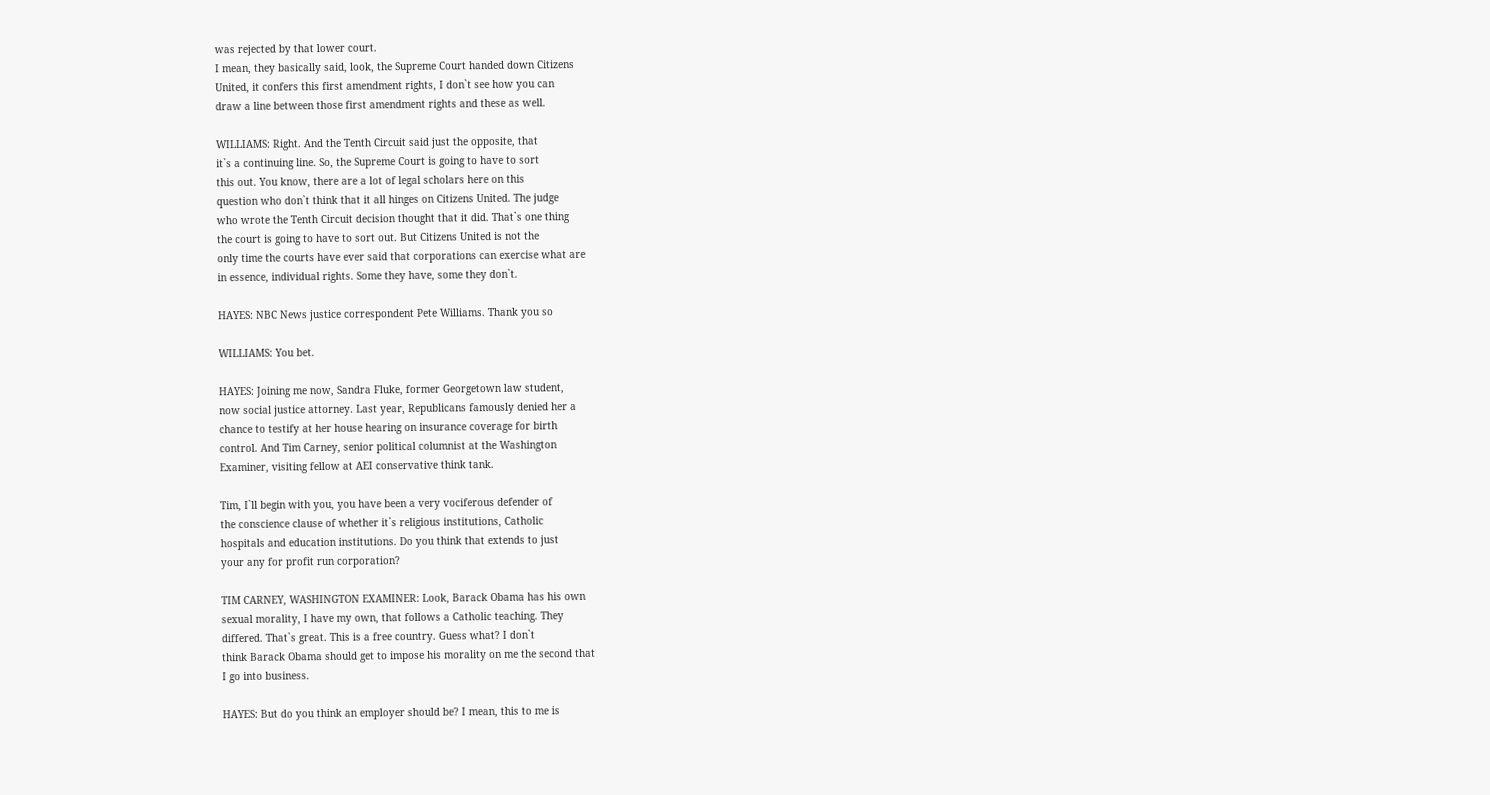was rejected by that lower court.
I mean, they basically said, look, the Supreme Court handed down Citizens
United, it confers this first amendment rights, I don`t see how you can
draw a line between those first amendment rights and these as well.

WILLIAMS: Right. And the Tenth Circuit said just the opposite, that
it`s a continuing line. So, the Supreme Court is going to have to sort
this out. You know, there are a lot of legal scholars here on this
question who don`t think that it all hinges on Citizens United. The judge
who wrote the Tenth Circuit decision thought that it did. That`s one thing
the court is going to have to sort out. But Citizens United is not the
only time the courts have ever said that corporations can exercise what are
in essence, individual rights. Some they have, some they don`t.

HAYES: NBC News justice correspondent Pete Williams. Thank you so

WILLIAMS: You bet.

HAYES: Joining me now, Sandra Fluke, former Georgetown law student,
now social justice attorney. Last year, Republicans famously denied her a
chance to testify at her house hearing on insurance coverage for birth
control. And Tim Carney, senior political columnist at the Washington
Examiner, visiting fellow at AEI conservative think tank.

Tim, I`ll begin with you, you have been a very vociferous defender of
the conscience clause of whether it`s religious institutions, Catholic
hospitals and education institutions. Do you think that extends to just
your any for profit run corporation?

TIM CARNEY, WASHINGTON EXAMINER: Look, Barack Obama has his own
sexual morality, I have my own, that follows a Catholic teaching. They
differed. That`s great. This is a free country. Guess what? I don`t
think Barack Obama should get to impose his morality on me the second that
I go into business.

HAYES: But do you think an employer should be? I mean, this to me is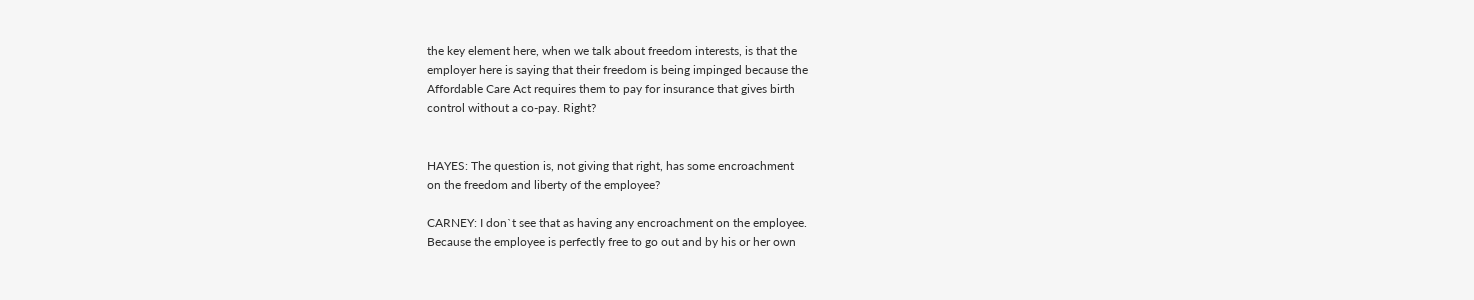the key element here, when we talk about freedom interests, is that the
employer here is saying that their freedom is being impinged because the
Affordable Care Act requires them to pay for insurance that gives birth
control without a co-pay. Right?


HAYES: The question is, not giving that right, has some encroachment
on the freedom and liberty of the employee?

CARNEY: I don`t see that as having any encroachment on the employee.
Because the employee is perfectly free to go out and by his or her own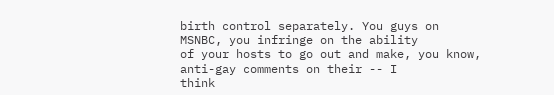birth control separately. You guys on MSNBC, you infringe on the ability
of your hosts to go out and make, you know, anti-gay comments on their -- I
think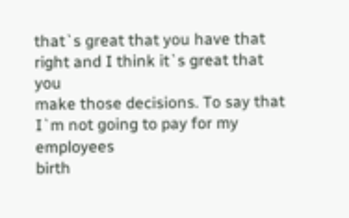that`s great that you have that right and I think it`s great that you
make those decisions. To say that I`m not going to pay for my employees
birth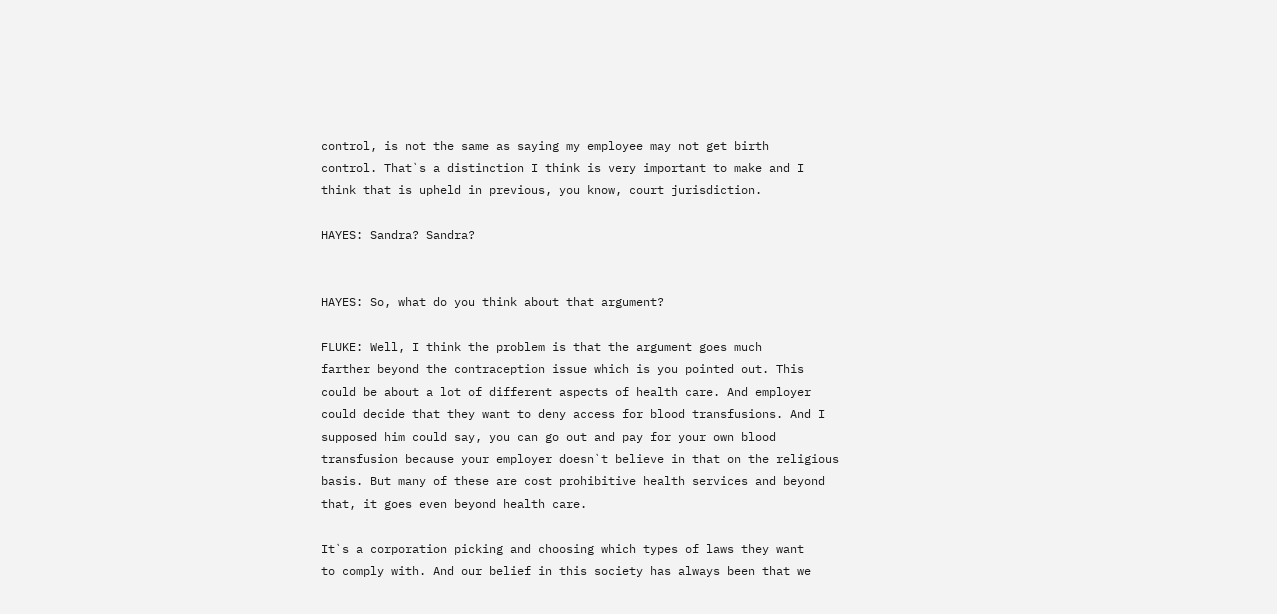control, is not the same as saying my employee may not get birth
control. That`s a distinction I think is very important to make and I
think that is upheld in previous, you know, court jurisdiction.

HAYES: Sandra? Sandra?


HAYES: So, what do you think about that argument?

FLUKE: Well, I think the problem is that the argument goes much
farther beyond the contraception issue which is you pointed out. This
could be about a lot of different aspects of health care. And employer
could decide that they want to deny access for blood transfusions. And I
supposed him could say, you can go out and pay for your own blood
transfusion because your employer doesn`t believe in that on the religious
basis. But many of these are cost prohibitive health services and beyond
that, it goes even beyond health care.

It`s a corporation picking and choosing which types of laws they want
to comply with. And our belief in this society has always been that we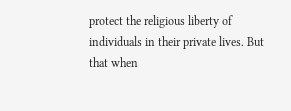protect the religious liberty of individuals in their private lives. But
that when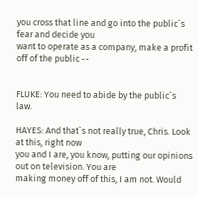you cross that line and go into the public`s fear and decide you
want to operate as a company, make a profit off of the public --


FLUKE: You need to abide by the public`s law.

HAYES: And that`s not really true, Chris. Look at this, right now
you and I are, you know, putting our opinions out on television. You are
making money off of this, I am not. Would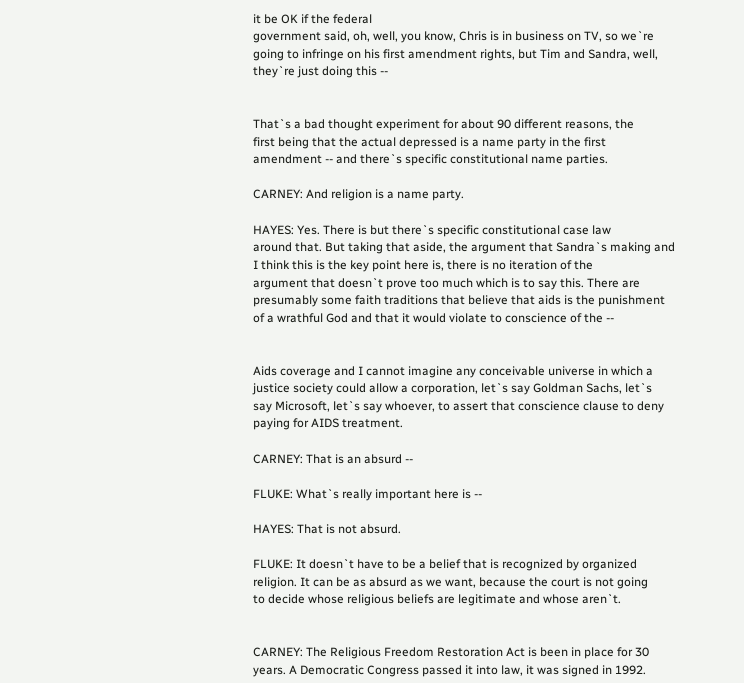it be OK if the federal
government said, oh, well, you know, Chris is in business on TV, so we`re
going to infringe on his first amendment rights, but Tim and Sandra, well,
they`re just doing this --


That`s a bad thought experiment for about 90 different reasons, the
first being that the actual depressed is a name party in the first
amendment -- and there`s specific constitutional name parties.

CARNEY: And religion is a name party.

HAYES: Yes. There is but there`s specific constitutional case law
around that. But taking that aside, the argument that Sandra`s making and
I think this is the key point here is, there is no iteration of the
argument that doesn`t prove too much which is to say this. There are
presumably some faith traditions that believe that aids is the punishment
of a wrathful God and that it would violate to conscience of the --


Aids coverage and I cannot imagine any conceivable universe in which a
justice society could allow a corporation, let`s say Goldman Sachs, let`s
say Microsoft, let`s say whoever, to assert that conscience clause to deny
paying for AIDS treatment.

CARNEY: That is an absurd --

FLUKE: What`s really important here is --

HAYES: That is not absurd.

FLUKE: It doesn`t have to be a belief that is recognized by organized
religion. It can be as absurd as we want, because the court is not going
to decide whose religious beliefs are legitimate and whose aren`t.


CARNEY: The Religious Freedom Restoration Act is been in place for 30
years. A Democratic Congress passed it into law, it was signed in 1992.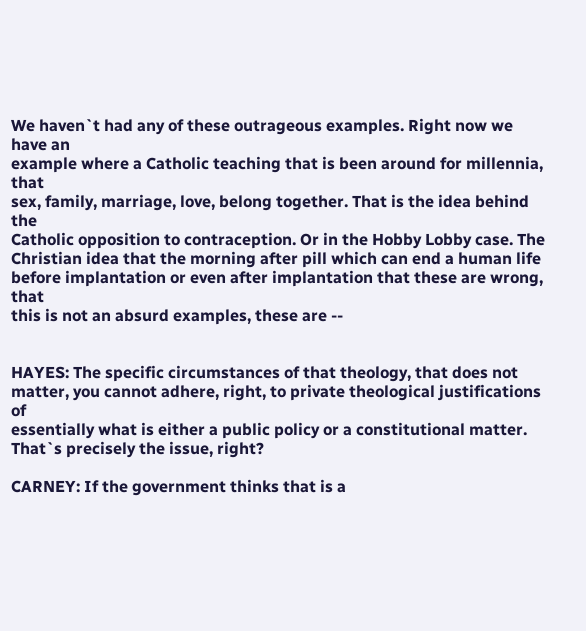We haven`t had any of these outrageous examples. Right now we have an
example where a Catholic teaching that is been around for millennia, that
sex, family, marriage, love, belong together. That is the idea behind the
Catholic opposition to contraception. Or in the Hobby Lobby case. The
Christian idea that the morning after pill which can end a human life
before implantation or even after implantation that these are wrong, that
this is not an absurd examples, these are --


HAYES: The specific circumstances of that theology, that does not
matter, you cannot adhere, right, to private theological justifications of
essentially what is either a public policy or a constitutional matter.
That`s precisely the issue, right?

CARNEY: If the government thinks that is a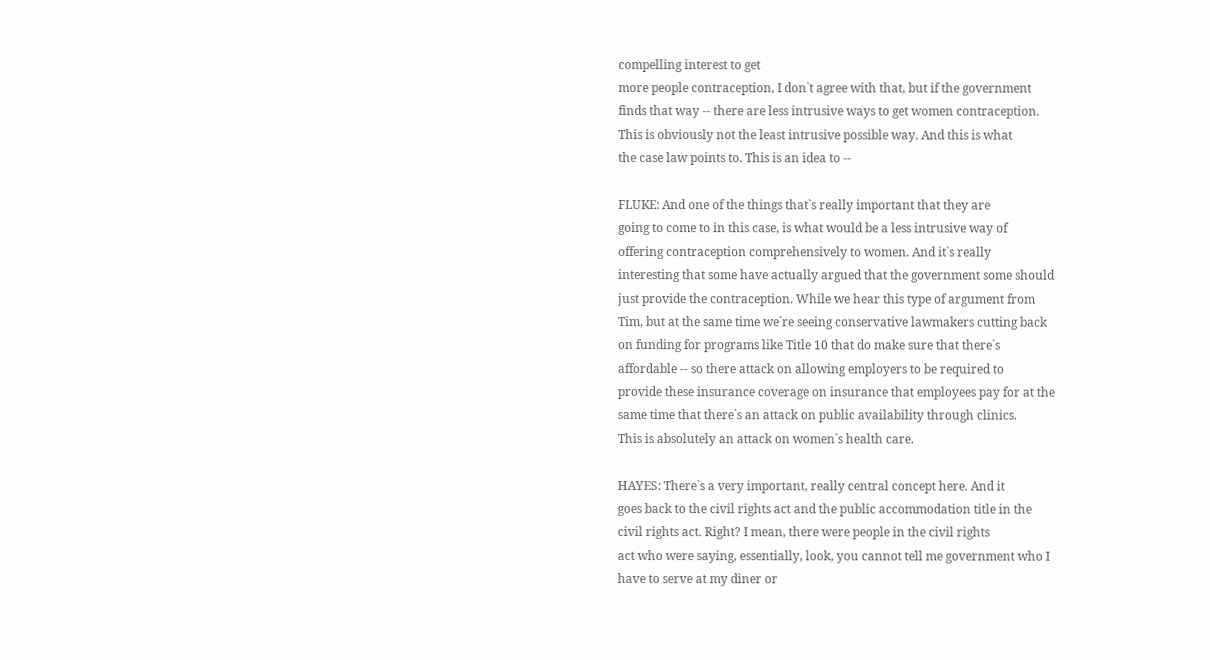compelling interest to get
more people contraception, I don`t agree with that, but if the government
finds that way -- there are less intrusive ways to get women contraception.
This is obviously not the least intrusive possible way. And this is what
the case law points to. This is an idea to --

FLUKE: And one of the things that`s really important that they are
going to come to in this case, is what would be a less intrusive way of
offering contraception comprehensively to women. And it`s really
interesting that some have actually argued that the government some should
just provide the contraception. While we hear this type of argument from
Tim, but at the same time we`re seeing conservative lawmakers cutting back
on funding for programs like Title 10 that do make sure that there`s
affordable -- so there attack on allowing employers to be required to
provide these insurance coverage on insurance that employees pay for at the
same time that there`s an attack on public availability through clinics.
This is absolutely an attack on women`s health care.

HAYES: There`s a very important, really central concept here. And it
goes back to the civil rights act and the public accommodation title in the
civil rights act. Right? I mean, there were people in the civil rights
act who were saying, essentially, look, you cannot tell me government who I
have to serve at my diner or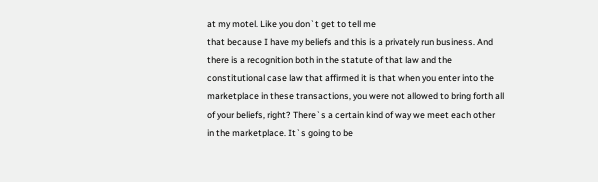at my motel. Like you don`t get to tell me
that because I have my beliefs and this is a privately run business. And
there is a recognition both in the statute of that law and the
constitutional case law that affirmed it is that when you enter into the
marketplace in these transactions, you were not allowed to bring forth all
of your beliefs, right? There`s a certain kind of way we meet each other
in the marketplace. It`s going to be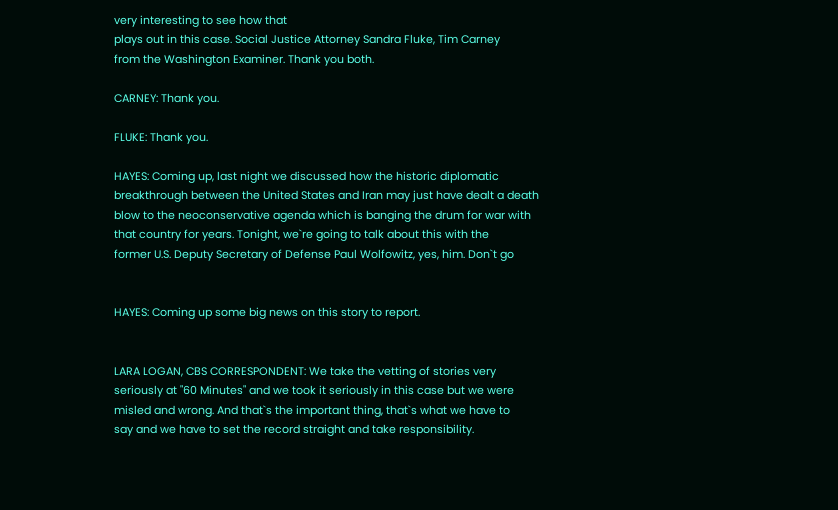very interesting to see how that
plays out in this case. Social Justice Attorney Sandra Fluke, Tim Carney
from the Washington Examiner. Thank you both.

CARNEY: Thank you.

FLUKE: Thank you.

HAYES: Coming up, last night we discussed how the historic diplomatic
breakthrough between the United States and Iran may just have dealt a death
blow to the neoconservative agenda which is banging the drum for war with
that country for years. Tonight, we`re going to talk about this with the
former U.S. Deputy Secretary of Defense Paul Wolfowitz, yes, him. Don`t go


HAYES: Coming up some big news on this story to report.


LARA LOGAN, CBS CORRESPONDENT: We take the vetting of stories very
seriously at "60 Minutes" and we took it seriously in this case but we were
misled and wrong. And that`s the important thing, that`s what we have to
say and we have to set the record straight and take responsibility.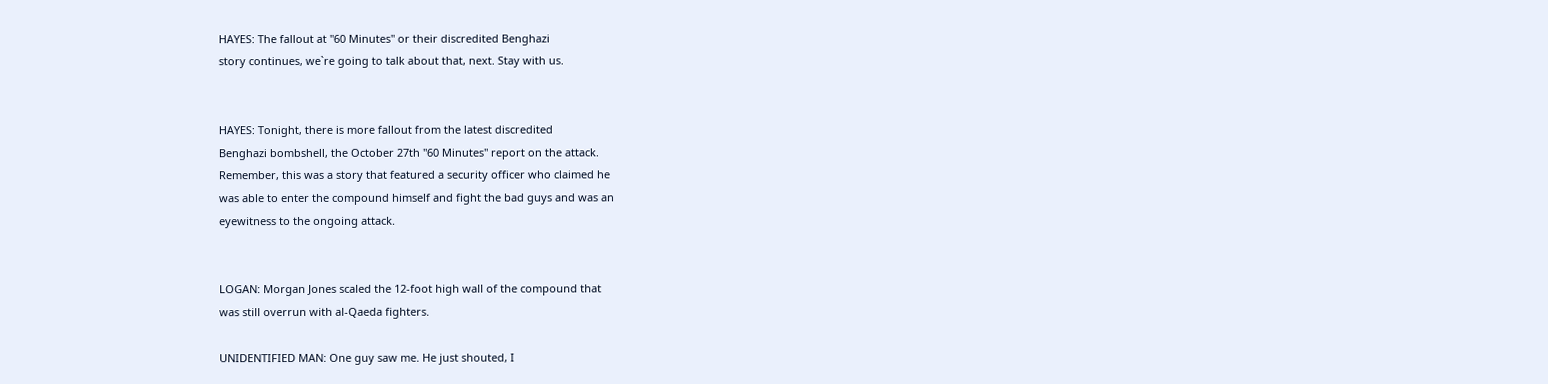HAYES: The fallout at "60 Minutes" or their discredited Benghazi
story continues, we`re going to talk about that, next. Stay with us.


HAYES: Tonight, there is more fallout from the latest discredited
Benghazi bombshell, the October 27th "60 Minutes" report on the attack.
Remember, this was a story that featured a security officer who claimed he
was able to enter the compound himself and fight the bad guys and was an
eyewitness to the ongoing attack.


LOGAN: Morgan Jones scaled the 12-foot high wall of the compound that
was still overrun with al-Qaeda fighters.

UNIDENTIFIED MAN: One guy saw me. He just shouted, I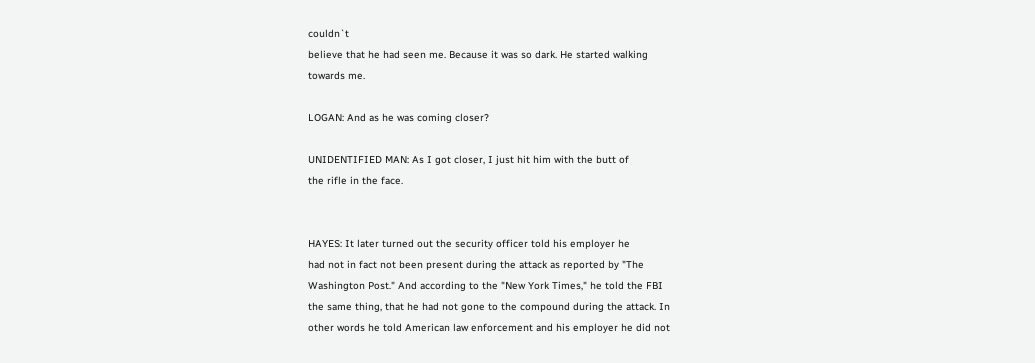couldn`t
believe that he had seen me. Because it was so dark. He started walking
towards me.

LOGAN: And as he was coming closer?

UNIDENTIFIED MAN: As I got closer, I just hit him with the butt of
the rifle in the face.


HAYES: It later turned out the security officer told his employer he
had not in fact not been present during the attack as reported by "The
Washington Post." And according to the "New York Times," he told the FBI
the same thing, that he had not gone to the compound during the attack. In
other words he told American law enforcement and his employer he did not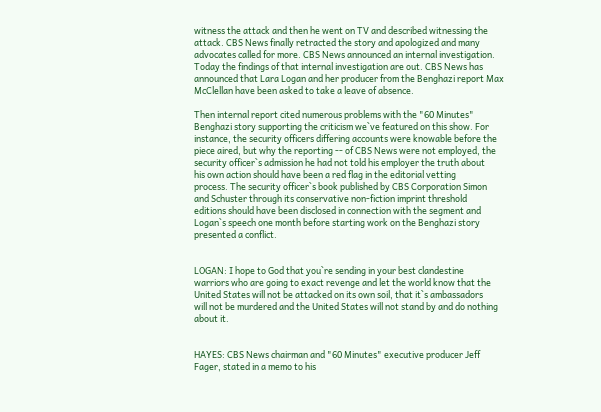witness the attack and then he went on TV and described witnessing the
attack. CBS News finally retracted the story and apologized and many
advocates called for more. CBS News announced an internal investigation.
Today the findings of that internal investigation are out. CBS News has
announced that Lara Logan and her producer from the Benghazi report Max
McClellan have been asked to take a leave of absence.

Then internal report cited numerous problems with the "60 Minutes"
Benghazi story supporting the criticism we`ve featured on this show. For
instance, the security officers differing accounts were knowable before the
piece aired, but why the reporting -- of CBS News were not employed, the
security officer`s admission he had not told his employer the truth about
his own action should have been a red flag in the editorial vetting
process. The security officer`s book published by CBS Corporation Simon
and Schuster through its conservative non-fiction imprint threshold
editions should have been disclosed in connection with the segment and
Logan`s speech one month before starting work on the Benghazi story
presented a conflict.


LOGAN: I hope to God that you`re sending in your best clandestine
warriors who are going to exact revenge and let the world know that the
United States will not be attacked on its own soil, that it`s ambassadors
will not be murdered and the United States will not stand by and do nothing
about it.


HAYES: CBS News chairman and "60 Minutes" executive producer Jeff
Fager, stated in a memo to his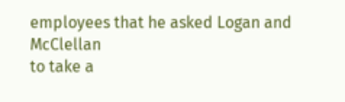employees that he asked Logan and McClellan
to take a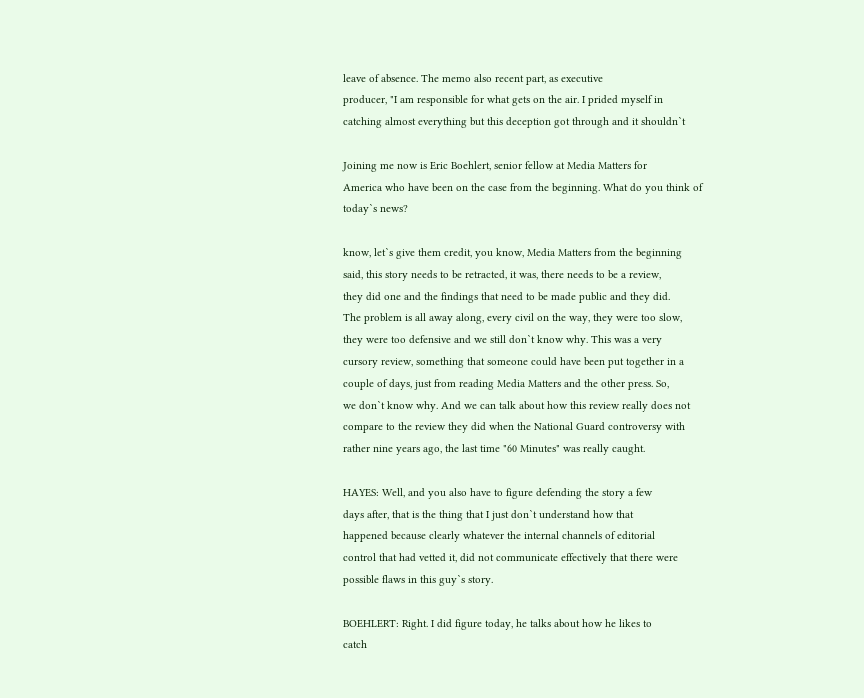leave of absence. The memo also recent part, as executive
producer, "I am responsible for what gets on the air. I prided myself in
catching almost everything but this deception got through and it shouldn`t

Joining me now is Eric Boehlert, senior fellow at Media Matters for
America who have been on the case from the beginning. What do you think of
today`s news?

know, let`s give them credit, you know, Media Matters from the beginning
said, this story needs to be retracted, it was, there needs to be a review,
they did one and the findings that need to be made public and they did.
The problem is all away along, every civil on the way, they were too slow,
they were too defensive and we still don`t know why. This was a very
cursory review, something that someone could have been put together in a
couple of days, just from reading Media Matters and the other press. So,
we don`t know why. And we can talk about how this review really does not
compare to the review they did when the National Guard controversy with
rather nine years ago, the last time "60 Minutes" was really caught.

HAYES: Well, and you also have to figure defending the story a few
days after, that is the thing that I just don`t understand how that
happened because clearly whatever the internal channels of editorial
control that had vetted it, did not communicate effectively that there were
possible flaws in this guy`s story.

BOEHLERT: Right. I did figure today, he talks about how he likes to
catch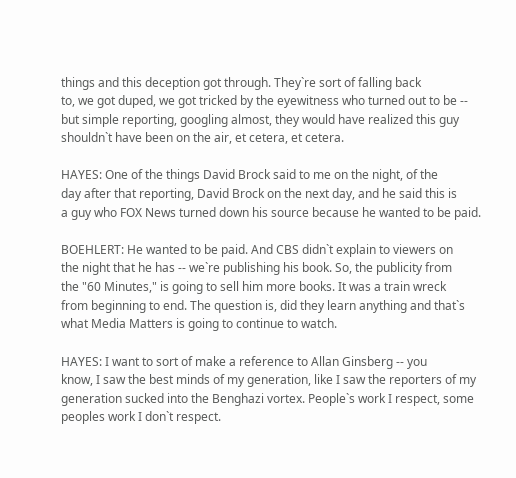things and this deception got through. They`re sort of falling back
to, we got duped, we got tricked by the eyewitness who turned out to be --
but simple reporting, googling almost, they would have realized this guy
shouldn`t have been on the air, et cetera, et cetera.

HAYES: One of the things David Brock said to me on the night, of the
day after that reporting, David Brock on the next day, and he said this is
a guy who FOX News turned down his source because he wanted to be paid.

BOEHLERT: He wanted to be paid. And CBS didn`t explain to viewers on
the night that he has -- we`re publishing his book. So, the publicity from
the "60 Minutes," is going to sell him more books. It was a train wreck
from beginning to end. The question is, did they learn anything and that`s
what Media Matters is going to continue to watch.

HAYES: I want to sort of make a reference to Allan Ginsberg -- you
know, I saw the best minds of my generation, like I saw the reporters of my
generation sucked into the Benghazi vortex. People`s work I respect, some
peoples work I don`t respect.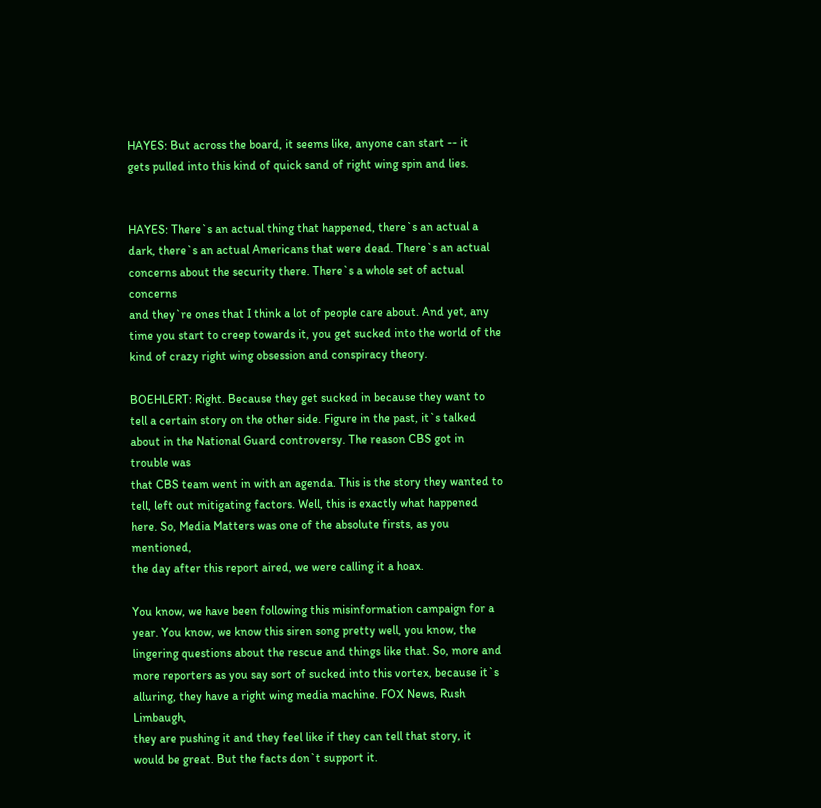HAYES: But across the board, it seems like, anyone can start -- it
gets pulled into this kind of quick sand of right wing spin and lies.


HAYES: There`s an actual thing that happened, there`s an actual a
dark, there`s an actual Americans that were dead. There`s an actual
concerns about the security there. There`s a whole set of actual concerns
and they`re ones that I think a lot of people care about. And yet, any
time you start to creep towards it, you get sucked into the world of the
kind of crazy right wing obsession and conspiracy theory.

BOEHLERT: Right. Because they get sucked in because they want to
tell a certain story on the other side. Figure in the past, it`s talked
about in the National Guard controversy. The reason CBS got in trouble was
that CBS team went in with an agenda. This is the story they wanted to
tell, left out mitigating factors. Well, this is exactly what happened
here. So, Media Matters was one of the absolute firsts, as you mentioned,
the day after this report aired, we were calling it a hoax.

You know, we have been following this misinformation campaign for a
year. You know, we know this siren song pretty well, you know, the
lingering questions about the rescue and things like that. So, more and
more reporters as you say sort of sucked into this vortex, because it`s
alluring, they have a right wing media machine. FOX News, Rush Limbaugh,
they are pushing it and they feel like if they can tell that story, it
would be great. But the facts don`t support it.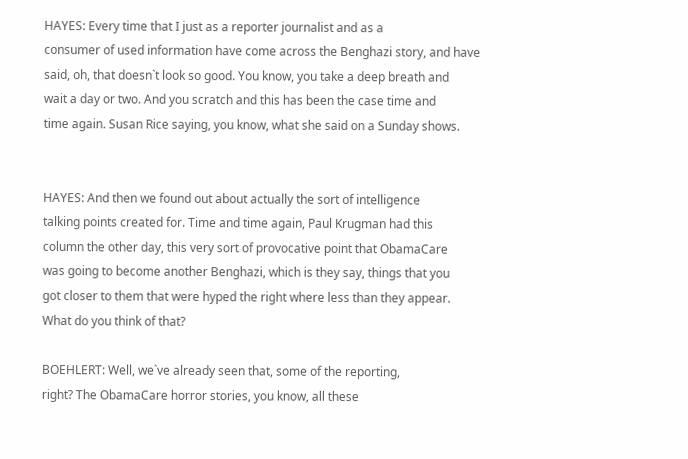HAYES: Every time that I just as a reporter journalist and as a
consumer of used information have come across the Benghazi story, and have
said, oh, that doesn`t look so good. You know, you take a deep breath and
wait a day or two. And you scratch and this has been the case time and
time again. Susan Rice saying, you know, what she said on a Sunday shows.


HAYES: And then we found out about actually the sort of intelligence
talking points created for. Time and time again, Paul Krugman had this
column the other day, this very sort of provocative point that ObamaCare
was going to become another Benghazi, which is they say, things that you
got closer to them that were hyped the right where less than they appear.
What do you think of that?

BOEHLERT: Well, we`ve already seen that, some of the reporting,
right? The ObamaCare horror stories, you know, all these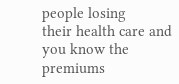people losing
their health care and you know the premiums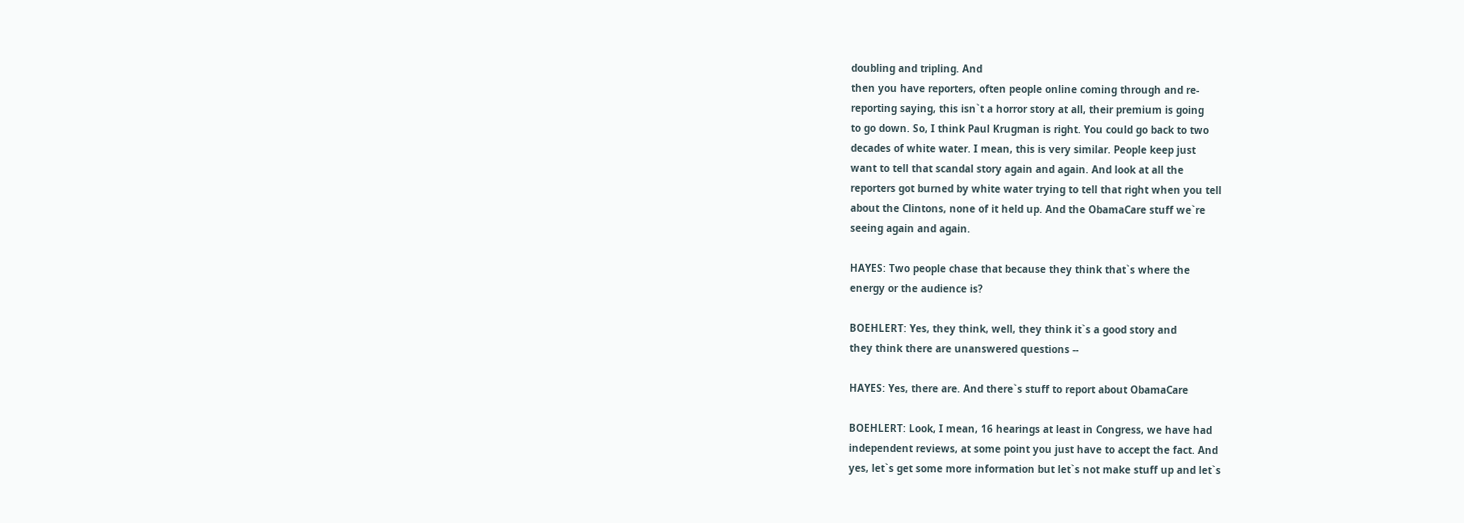doubling and tripling. And
then you have reporters, often people online coming through and re-
reporting saying, this isn`t a horror story at all, their premium is going
to go down. So, I think Paul Krugman is right. You could go back to two
decades of white water. I mean, this is very similar. People keep just
want to tell that scandal story again and again. And look at all the
reporters got burned by white water trying to tell that right when you tell
about the Clintons, none of it held up. And the ObamaCare stuff we`re
seeing again and again.

HAYES: Two people chase that because they think that`s where the
energy or the audience is?

BOEHLERT: Yes, they think, well, they think it`s a good story and
they think there are unanswered questions --

HAYES: Yes, there are. And there`s stuff to report about ObamaCare

BOEHLERT: Look, I mean, 16 hearings at least in Congress, we have had
independent reviews, at some point you just have to accept the fact. And
yes, let`s get some more information but let`s not make stuff up and let`s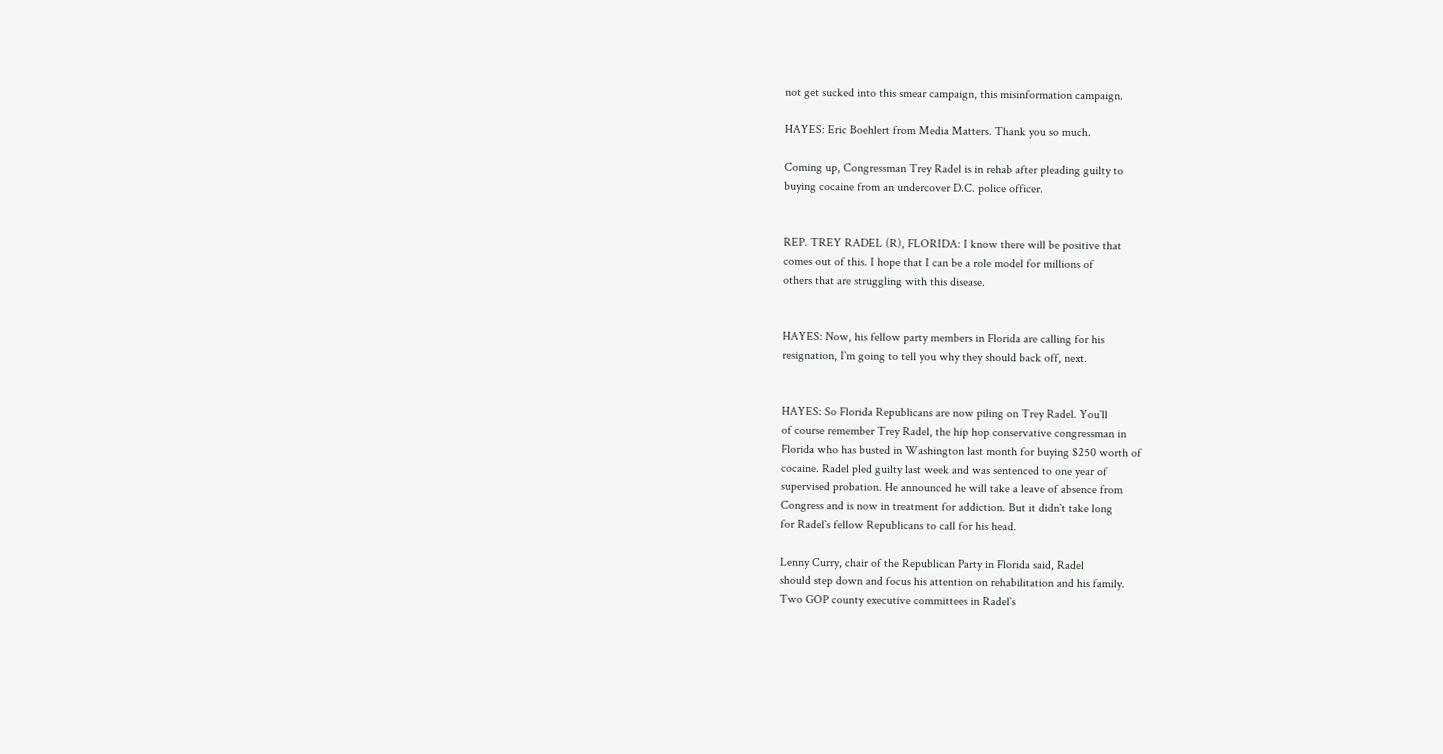not get sucked into this smear campaign, this misinformation campaign.

HAYES: Eric Boehlert from Media Matters. Thank you so much.

Coming up, Congressman Trey Radel is in rehab after pleading guilty to
buying cocaine from an undercover D.C. police officer.


REP. TREY RADEL (R), FLORIDA: I know there will be positive that
comes out of this. I hope that I can be a role model for millions of
others that are struggling with this disease.


HAYES: Now, his fellow party members in Florida are calling for his
resignation, I`m going to tell you why they should back off, next.


HAYES: So Florida Republicans are now piling on Trey Radel. You`ll
of course remember Trey Radel, the hip hop conservative congressman in
Florida who has busted in Washington last month for buying $250 worth of
cocaine. Radel pled guilty last week and was sentenced to one year of
supervised probation. He announced he will take a leave of absence from
Congress and is now in treatment for addiction. But it didn`t take long
for Radel`s fellow Republicans to call for his head.

Lenny Curry, chair of the Republican Party in Florida said, Radel
should step down and focus his attention on rehabilitation and his family.
Two GOP county executive committees in Radel`s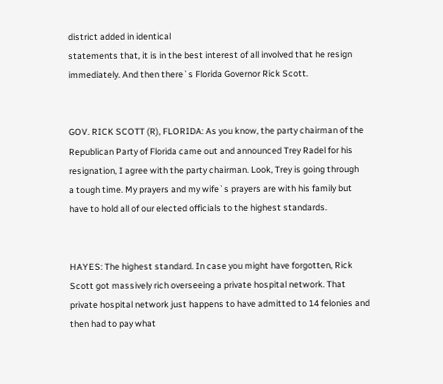district added in identical
statements that, it is in the best interest of all involved that he resign
immediately. And then there`s Florida Governor Rick Scott.


GOV. RICK SCOTT (R), FLORIDA: As you know, the party chairman of the
Republican Party of Florida came out and announced Trey Radel for his
resignation, I agree with the party chairman. Look, Trey is going through
a tough time. My prayers and my wife`s prayers are with his family but
have to hold all of our elected officials to the highest standards.


HAYES: The highest standard. In case you might have forgotten, Rick
Scott got massively rich overseeing a private hospital network. That
private hospital network just happens to have admitted to 14 felonies and
then had to pay what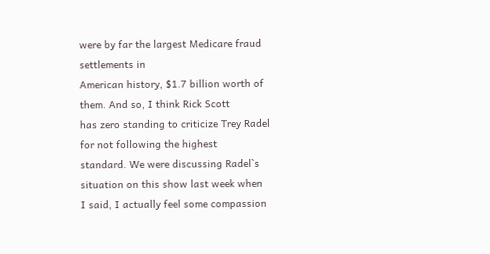were by far the largest Medicare fraud settlements in
American history, $1.7 billion worth of them. And so, I think Rick Scott
has zero standing to criticize Trey Radel for not following the highest
standard. We were discussing Radel`s situation on this show last week when
I said, I actually feel some compassion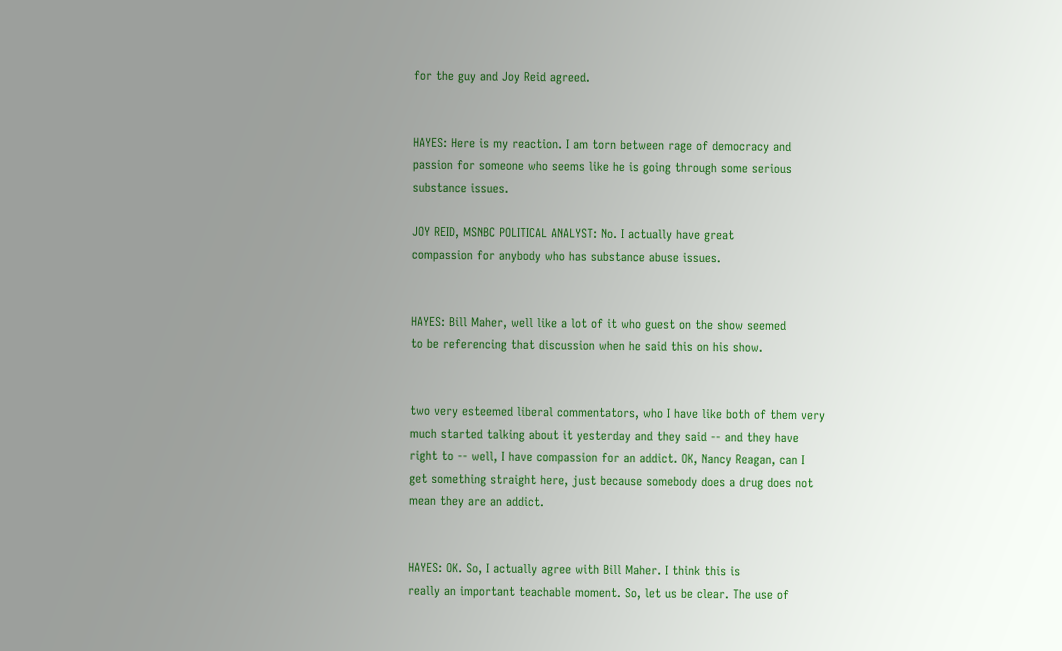for the guy and Joy Reid agreed.


HAYES: Here is my reaction. I am torn between rage of democracy and
passion for someone who seems like he is going through some serious
substance issues.

JOY REID, MSNBC POLITICAL ANALYST: No. I actually have great
compassion for anybody who has substance abuse issues.


HAYES: Bill Maher, well like a lot of it who guest on the show seemed
to be referencing that discussion when he said this on his show.


two very esteemed liberal commentators, who I have like both of them very
much started talking about it yesterday and they said -- and they have
right to -- well, I have compassion for an addict. OK, Nancy Reagan, can I
get something straight here, just because somebody does a drug does not
mean they are an addict.


HAYES: OK. So, I actually agree with Bill Maher. I think this is
really an important teachable moment. So, let us be clear. The use of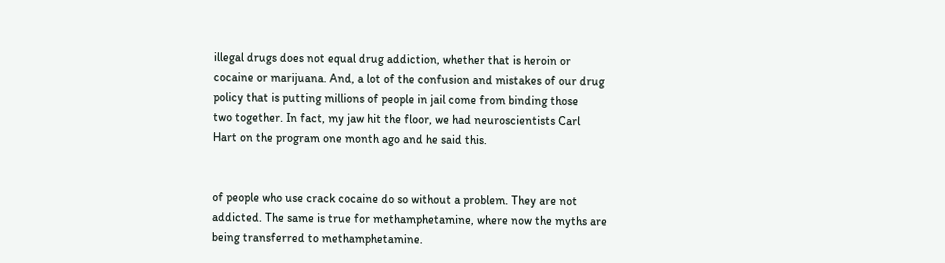illegal drugs does not equal drug addiction, whether that is heroin or
cocaine or marijuana. And, a lot of the confusion and mistakes of our drug
policy that is putting millions of people in jail come from binding those
two together. In fact, my jaw hit the floor, we had neuroscientists Carl
Hart on the program one month ago and he said this.


of people who use crack cocaine do so without a problem. They are not
addicted. The same is true for methamphetamine, where now the myths are
being transferred to methamphetamine.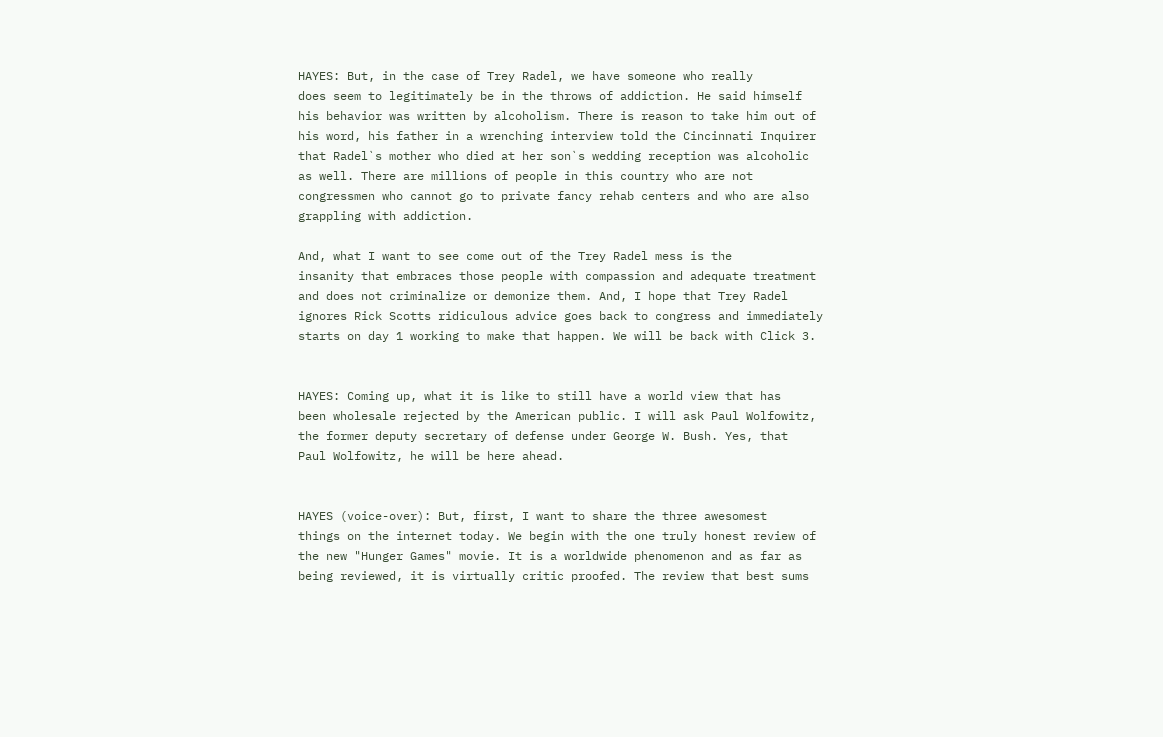HAYES: But, in the case of Trey Radel, we have someone who really
does seem to legitimately be in the throws of addiction. He said himself
his behavior was written by alcoholism. There is reason to take him out of
his word, his father in a wrenching interview told the Cincinnati Inquirer
that Radel`s mother who died at her son`s wedding reception was alcoholic
as well. There are millions of people in this country who are not
congressmen who cannot go to private fancy rehab centers and who are also
grappling with addiction.

And, what I want to see come out of the Trey Radel mess is the
insanity that embraces those people with compassion and adequate treatment
and does not criminalize or demonize them. And, I hope that Trey Radel
ignores Rick Scotts ridiculous advice goes back to congress and immediately
starts on day 1 working to make that happen. We will be back with Click 3.


HAYES: Coming up, what it is like to still have a world view that has
been wholesale rejected by the American public. I will ask Paul Wolfowitz,
the former deputy secretary of defense under George W. Bush. Yes, that
Paul Wolfowitz, he will be here ahead.


HAYES (voice-over): But, first, I want to share the three awesomest
things on the internet today. We begin with the one truly honest review of
the new "Hunger Games" movie. It is a worldwide phenomenon and as far as
being reviewed, it is virtually critic proofed. The review that best sums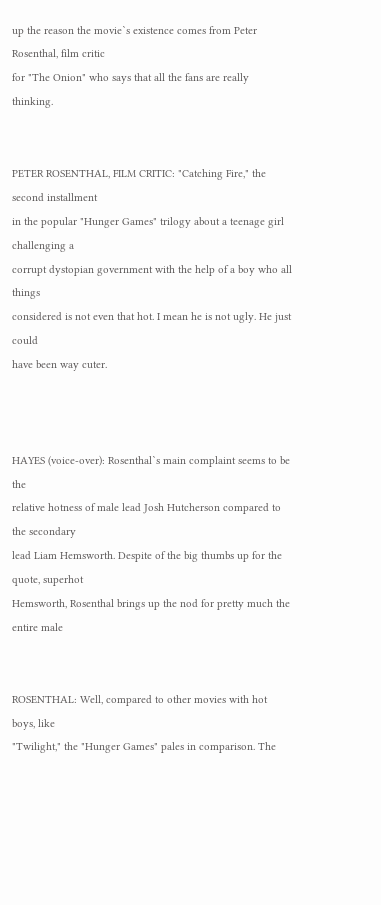up the reason the movie`s existence comes from Peter Rosenthal, film critic
for "The Onion" who says that all the fans are really thinking.


PETER ROSENTHAL, FILM CRITIC: "Catching Fire," the second installment
in the popular "Hunger Games" trilogy about a teenage girl challenging a
corrupt dystopian government with the help of a boy who all things
considered is not even that hot. I mean he is not ugly. He just could
have been way cuter.



HAYES (voice-over): Rosenthal`s main complaint seems to be the
relative hotness of male lead Josh Hutcherson compared to the secondary
lead Liam Hemsworth. Despite of the big thumbs up for the quote, superhot
Hemsworth, Rosenthal brings up the nod for pretty much the entire male


ROSENTHAL: Well, compared to other movies with hot boys, like
"Twilight," the "Hunger Games" pales in comparison. The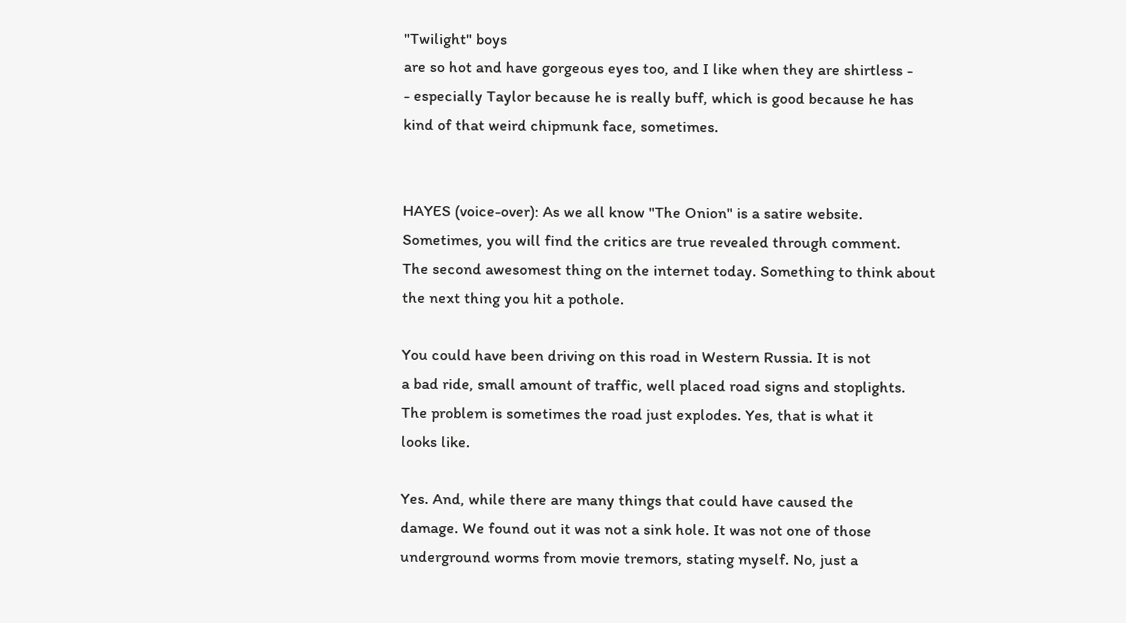"Twilight" boys
are so hot and have gorgeous eyes too, and I like when they are shirtless -
- especially Taylor because he is really buff, which is good because he has
kind of that weird chipmunk face, sometimes.


HAYES (voice-over): As we all know "The Onion" is a satire website.
Sometimes, you will find the critics are true revealed through comment.
The second awesomest thing on the internet today. Something to think about
the next thing you hit a pothole.

You could have been driving on this road in Western Russia. It is not
a bad ride, small amount of traffic, well placed road signs and stoplights.
The problem is sometimes the road just explodes. Yes, that is what it
looks like.

Yes. And, while there are many things that could have caused the
damage. We found out it was not a sink hole. It was not one of those
underground worms from movie tremors, stating myself. No, just a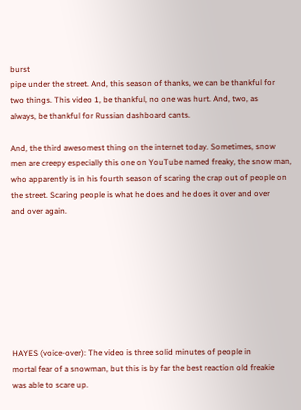burst
pipe under the street. And, this season of thanks, we can be thankful for
two things. This video 1, be thankful, no one was hurt. And, two, as
always, be thankful for Russian dashboard cants.

And, the third awesomest thing on the internet today. Sometimes, snow
men are creepy especially this one on YouTube named freaky, the snow man,
who apparently is in his fourth season of scaring the crap out of people on
the street. Scaring people is what he does and he does it over and over
and over again.








HAYES (voice-over): The video is three solid minutes of people in
mortal fear of a snowman, but this is by far the best reaction old freakie
was able to scare up.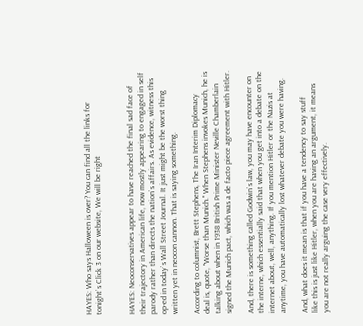HAYES: Who says Halloween is over? You can find all the links for
tonight`s Click 3 on our website, We will be right


HAYES: Neoconservatives appear to have reached the final sad face of
their trajectory in American life, now mostly appearing to engaged in self
parody rather than directs the nation`s affairs. As evidence, witness this
op-ed in today`s Wall Street Journal. It just might be the worst thing
written yet in neocon cannon. That is saying something.

According to columnist, Brett Stephens, The Iran Interim Diplomacy
deal is, quote, "Worse than Munich." When Stephens invokes Munich, he is
talking about when in 1938 British Prime Minister Neville Chamberlain
signed the Munich pact, which was a de facto piece agreement with Hitler.

And, there is something called Godwin`s law, you may have encounter on
the interne, which essentially said that when you get into a debate on the
internet about, well, anything. If you mention Hitler or the Nazis at
anytime, you have automatically lost whatever debate you were having.

And, what does it mean is that if you have a tendency to say stuff
like this is just like Hitler, when you are having an argument, it means
you are not really arguing the case very effectively.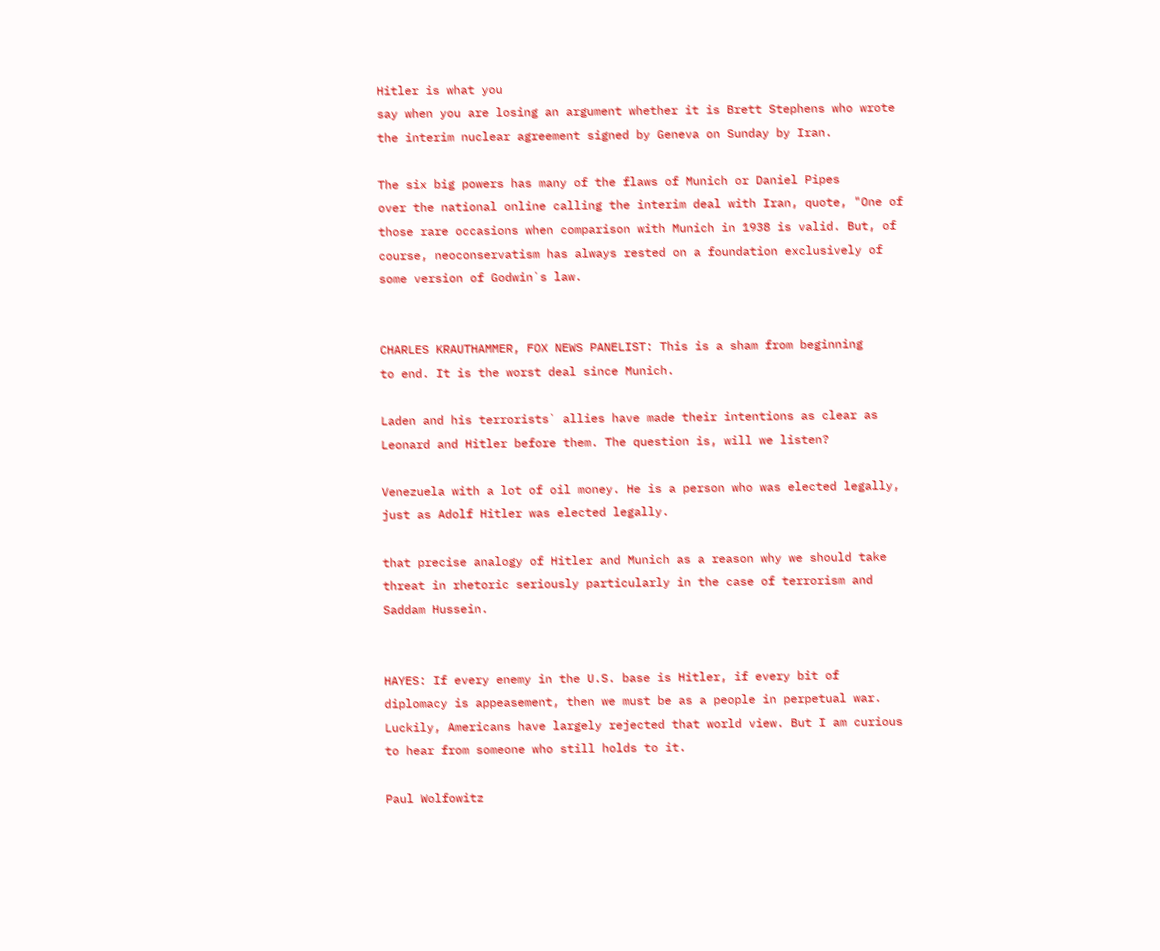Hitler is what you
say when you are losing an argument whether it is Brett Stephens who wrote
the interim nuclear agreement signed by Geneva on Sunday by Iran.

The six big powers has many of the flaws of Munich or Daniel Pipes
over the national online calling the interim deal with Iran, quote, "One of
those rare occasions when comparison with Munich in 1938 is valid. But, of
course, neoconservatism has always rested on a foundation exclusively of
some version of Godwin`s law.


CHARLES KRAUTHAMMER, FOX NEWS PANELIST: This is a sham from beginning
to end. It is the worst deal since Munich.

Laden and his terrorists` allies have made their intentions as clear as
Leonard and Hitler before them. The question is, will we listen?

Venezuela with a lot of oil money. He is a person who was elected legally,
just as Adolf Hitler was elected legally.

that precise analogy of Hitler and Munich as a reason why we should take
threat in rhetoric seriously particularly in the case of terrorism and
Saddam Hussein.


HAYES: If every enemy in the U.S. base is Hitler, if every bit of
diplomacy is appeasement, then we must be as a people in perpetual war.
Luckily, Americans have largely rejected that world view. But I am curious
to hear from someone who still holds to it.

Paul Wolfowitz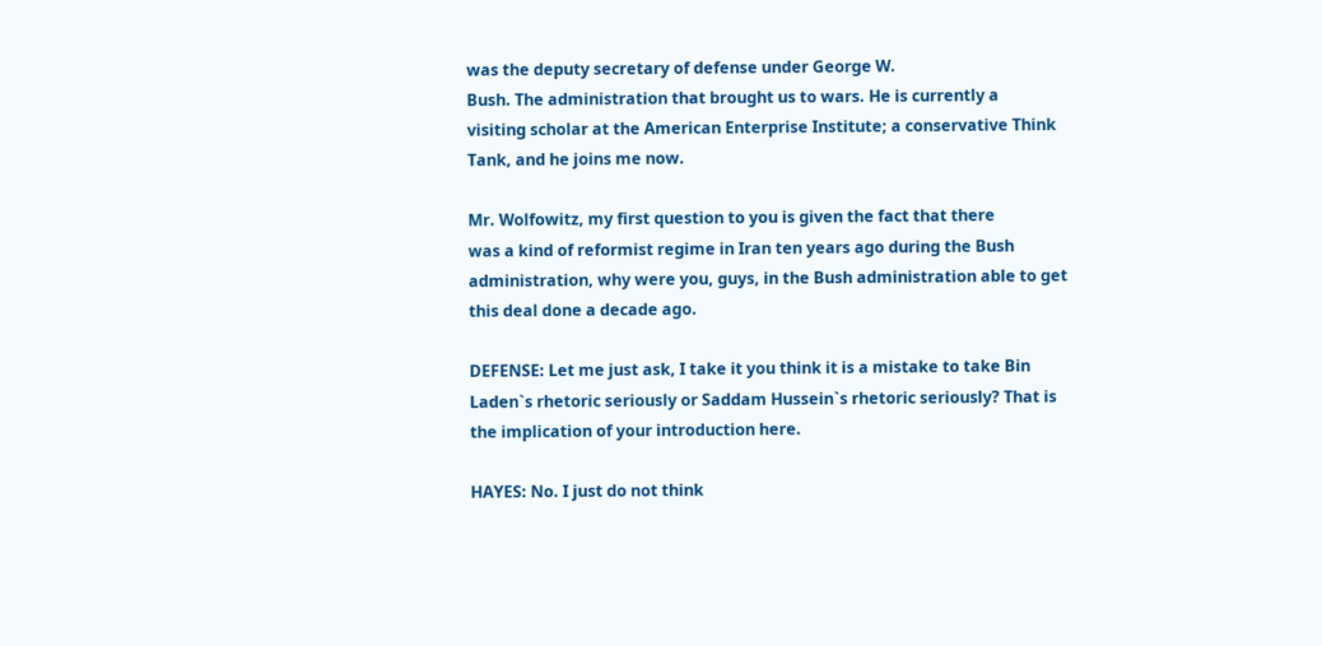was the deputy secretary of defense under George W.
Bush. The administration that brought us to wars. He is currently a
visiting scholar at the American Enterprise Institute; a conservative Think
Tank, and he joins me now.

Mr. Wolfowitz, my first question to you is given the fact that there
was a kind of reformist regime in Iran ten years ago during the Bush
administration, why were you, guys, in the Bush administration able to get
this deal done a decade ago.

DEFENSE: Let me just ask, I take it you think it is a mistake to take Bin
Laden`s rhetoric seriously or Saddam Hussein`s rhetoric seriously? That is
the implication of your introduction here.

HAYES: No. I just do not think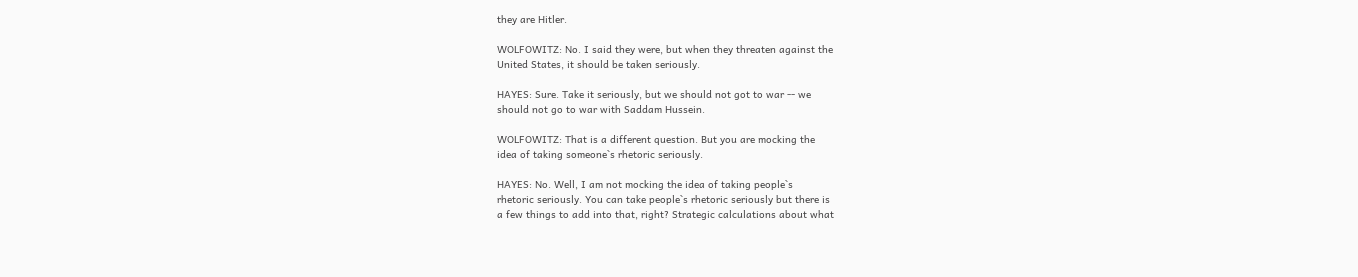they are Hitler.

WOLFOWITZ: No. I said they were, but when they threaten against the
United States, it should be taken seriously.

HAYES: Sure. Take it seriously, but we should not got to war -- we
should not go to war with Saddam Hussein.

WOLFOWITZ: That is a different question. But you are mocking the
idea of taking someone`s rhetoric seriously.

HAYES: No. Well, I am not mocking the idea of taking people`s
rhetoric seriously. You can take people`s rhetoric seriously but there is
a few things to add into that, right? Strategic calculations about what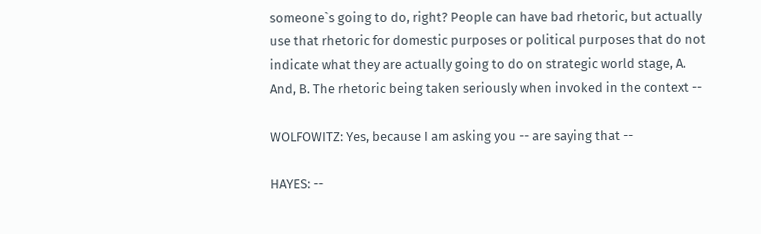someone`s going to do, right? People can have bad rhetoric, but actually
use that rhetoric for domestic purposes or political purposes that do not
indicate what they are actually going to do on strategic world stage, A.
And, B. The rhetoric being taken seriously when invoked in the context --

WOLFOWITZ: Yes, because I am asking you -- are saying that --

HAYES: --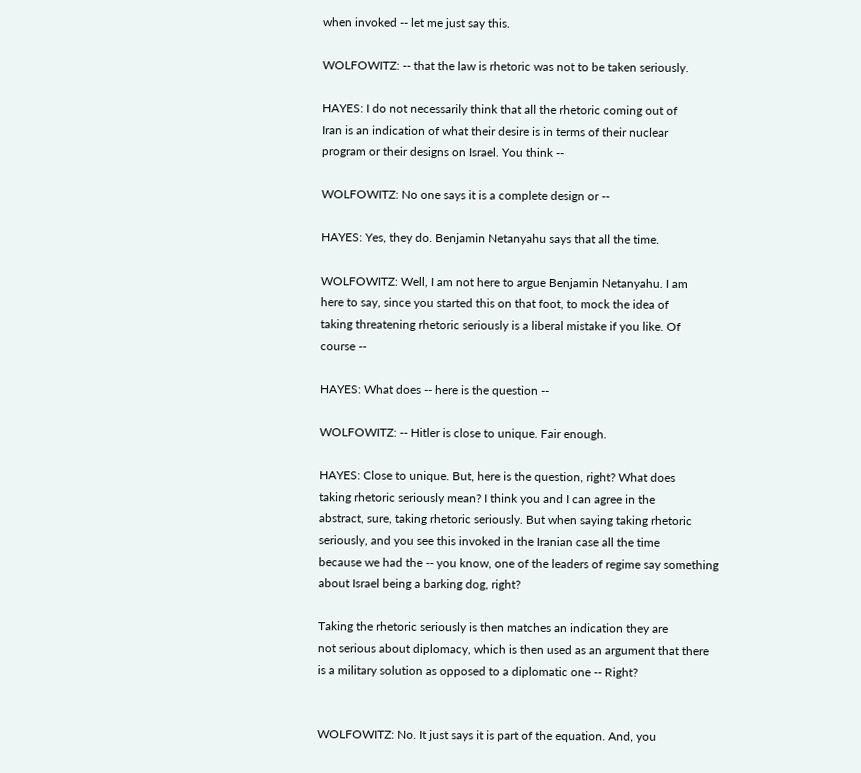when invoked -- let me just say this.

WOLFOWITZ: -- that the law is rhetoric was not to be taken seriously.

HAYES: I do not necessarily think that all the rhetoric coming out of
Iran is an indication of what their desire is in terms of their nuclear
program or their designs on Israel. You think --

WOLFOWITZ: No one says it is a complete design or --

HAYES: Yes, they do. Benjamin Netanyahu says that all the time.

WOLFOWITZ: Well, I am not here to argue Benjamin Netanyahu. I am
here to say, since you started this on that foot, to mock the idea of
taking threatening rhetoric seriously is a liberal mistake if you like. Of
course --

HAYES: What does -- here is the question --

WOLFOWITZ: -- Hitler is close to unique. Fair enough.

HAYES: Close to unique. But, here is the question, right? What does
taking rhetoric seriously mean? I think you and I can agree in the
abstract, sure, taking rhetoric seriously. But when saying taking rhetoric
seriously, and you see this invoked in the Iranian case all the time
because we had the -- you know, one of the leaders of regime say something
about Israel being a barking dog, right?

Taking the rhetoric seriously is then matches an indication they are
not serious about diplomacy, which is then used as an argument that there
is a military solution as opposed to a diplomatic one -- Right?


WOLFOWITZ: No. It just says it is part of the equation. And, you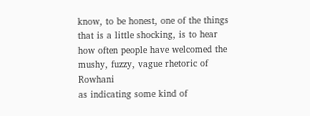know, to be honest, one of the things that is a little shocking, is to hear
how often people have welcomed the mushy, fuzzy, vague rhetoric of Rowhani
as indicating some kind of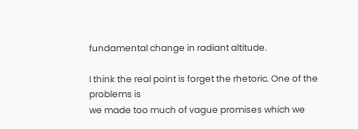fundamental change in radiant altitude.

I think the real point is forget the rhetoric. One of the problems is
we made too much of vague promises which we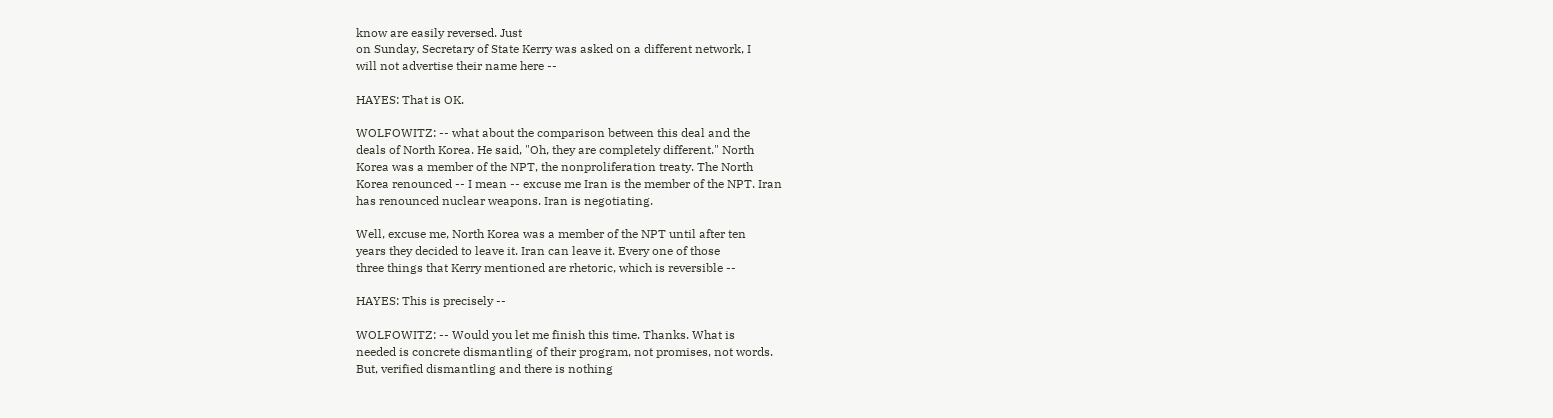know are easily reversed. Just
on Sunday, Secretary of State Kerry was asked on a different network, I
will not advertise their name here --

HAYES: That is OK.

WOLFOWITZ: -- what about the comparison between this deal and the
deals of North Korea. He said, "Oh, they are completely different." North
Korea was a member of the NPT, the nonproliferation treaty. The North
Korea renounced -- I mean -- excuse me Iran is the member of the NPT. Iran
has renounced nuclear weapons. Iran is negotiating.

Well, excuse me, North Korea was a member of the NPT until after ten
years they decided to leave it. Iran can leave it. Every one of those
three things that Kerry mentioned are rhetoric, which is reversible --

HAYES: This is precisely --

WOLFOWITZ: -- Would you let me finish this time. Thanks. What is
needed is concrete dismantling of their program, not promises, not words.
But, verified dismantling and there is nothing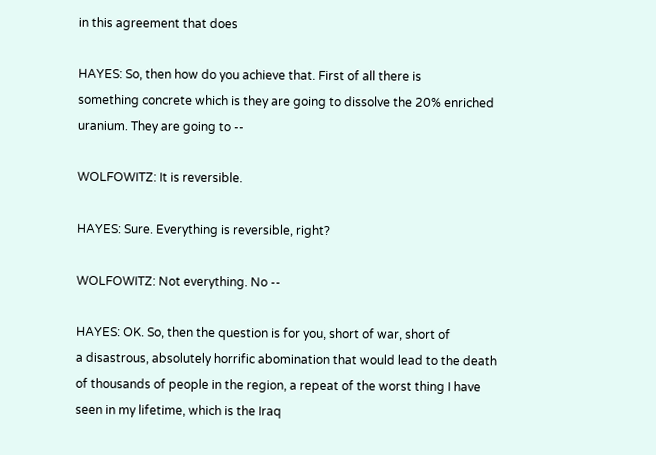in this agreement that does

HAYES: So, then how do you achieve that. First of all there is
something concrete which is they are going to dissolve the 20% enriched
uranium. They are going to --

WOLFOWITZ: It is reversible.

HAYES: Sure. Everything is reversible, right?

WOLFOWITZ: Not everything. No --

HAYES: OK. So, then the question is for you, short of war, short of
a disastrous, absolutely horrific abomination that would lead to the death
of thousands of people in the region, a repeat of the worst thing I have
seen in my lifetime, which is the Iraq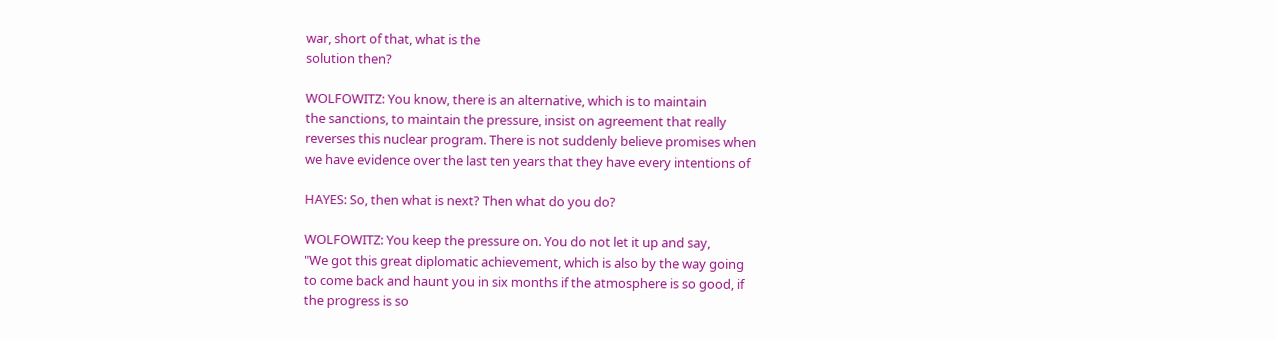war, short of that, what is the
solution then?

WOLFOWITZ: You know, there is an alternative, which is to maintain
the sanctions, to maintain the pressure, insist on agreement that really
reverses this nuclear program. There is not suddenly believe promises when
we have evidence over the last ten years that they have every intentions of

HAYES: So, then what is next? Then what do you do?

WOLFOWITZ: You keep the pressure on. You do not let it up and say,
"We got this great diplomatic achievement, which is also by the way going
to come back and haunt you in six months if the atmosphere is so good, if
the progress is so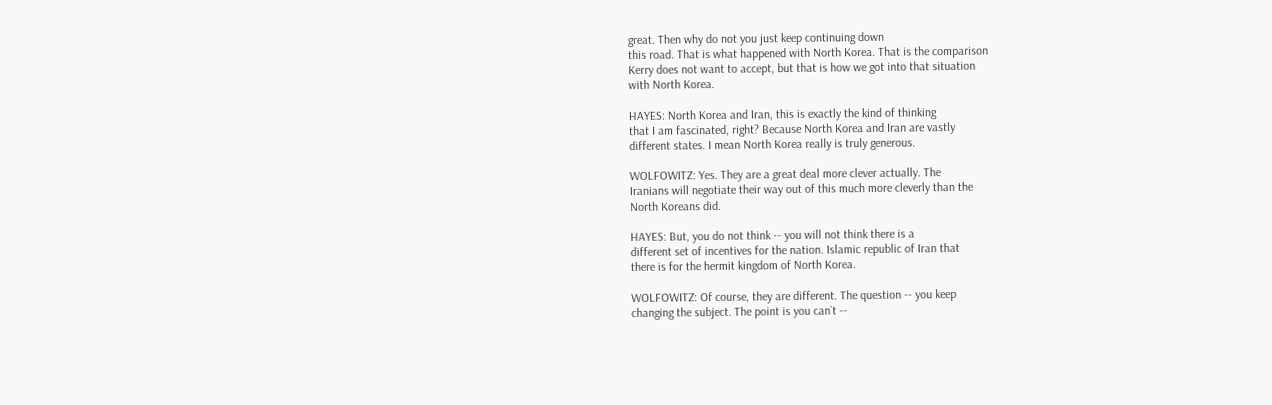great. Then why do not you just keep continuing down
this road. That is what happened with North Korea. That is the comparison
Kerry does not want to accept, but that is how we got into that situation
with North Korea.

HAYES: North Korea and Iran, this is exactly the kind of thinking
that I am fascinated, right? Because North Korea and Iran are vastly
different states. I mean North Korea really is truly generous.

WOLFOWITZ: Yes. They are a great deal more clever actually. The
Iranians will negotiate their way out of this much more cleverly than the
North Koreans did.

HAYES: But, you do not think -- you will not think there is a
different set of incentives for the nation. Islamic republic of Iran that
there is for the hermit kingdom of North Korea.

WOLFOWITZ: Of course, they are different. The question -- you keep
changing the subject. The point is you can`t --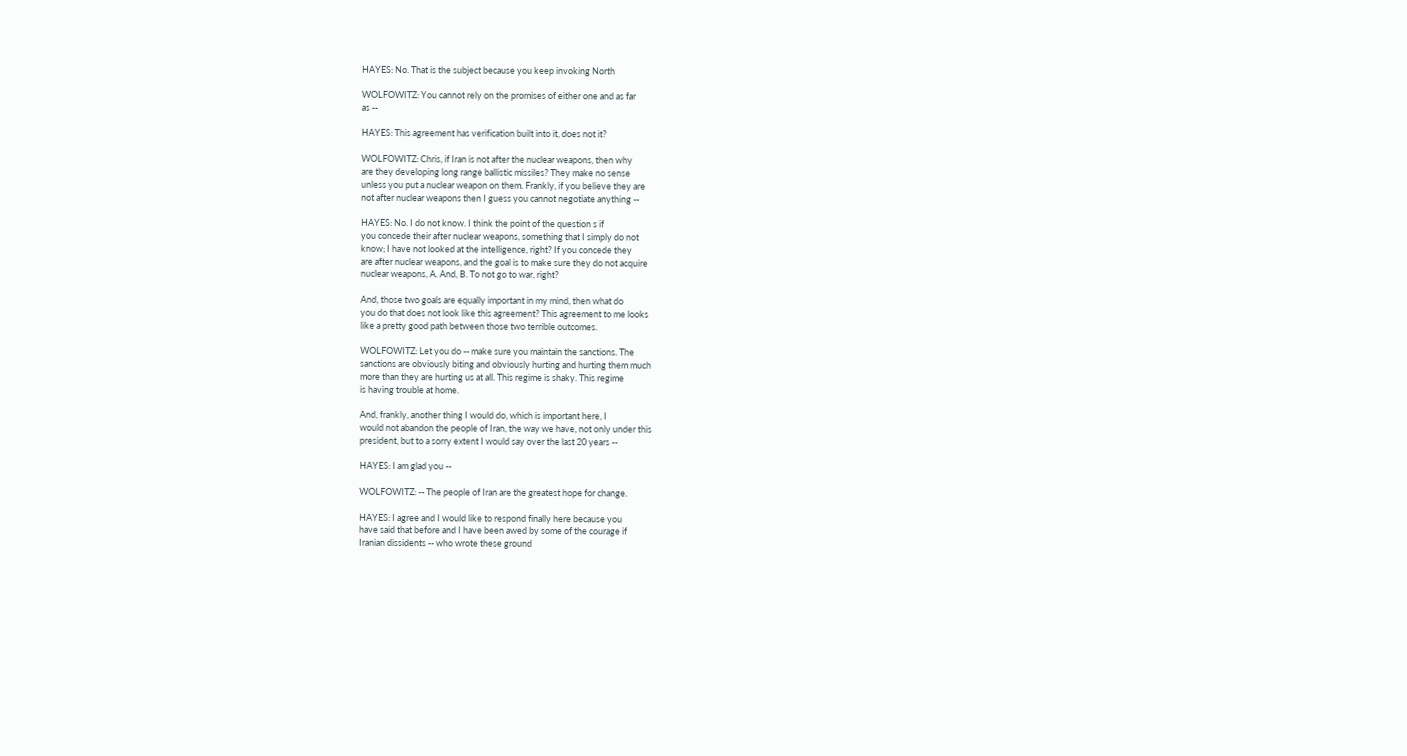HAYES: No. That is the subject because you keep invoking North

WOLFOWITZ: You cannot rely on the promises of either one and as far
as --

HAYES: This agreement has verification built into it, does not it?

WOLFOWITZ: Chris, if Iran is not after the nuclear weapons, then why
are they developing long range ballistic missiles? They make no sense
unless you put a nuclear weapon on them. Frankly, if you believe they are
not after nuclear weapons then I guess you cannot negotiate anything --

HAYES: No. I do not know. I think the point of the question s if
you concede their after nuclear weapons, something that I simply do not
know; I have not looked at the intelligence, right? If you concede they
are after nuclear weapons, and the goal is to make sure they do not acquire
nuclear weapons, A. And, B. To not go to war, right?

And, those two goals are equally important in my mind, then what do
you do that does not look like this agreement? This agreement to me looks
like a pretty good path between those two terrible outcomes.

WOLFOWITZ: Let you do -- make sure you maintain the sanctions. The
sanctions are obviously biting and obviously hurting and hurting them much
more than they are hurting us at all. This regime is shaky. This regime
is having trouble at home.

And, frankly, another thing I would do, which is important here, I
would not abandon the people of Iran, the way we have, not only under this
president, but to a sorry extent I would say over the last 20 years --

HAYES: I am glad you --

WOLFOWITZ: -- The people of Iran are the greatest hope for change.

HAYES: I agree and I would like to respond finally here because you
have said that before and I have been awed by some of the courage if
Iranian dissidents -- who wrote these ground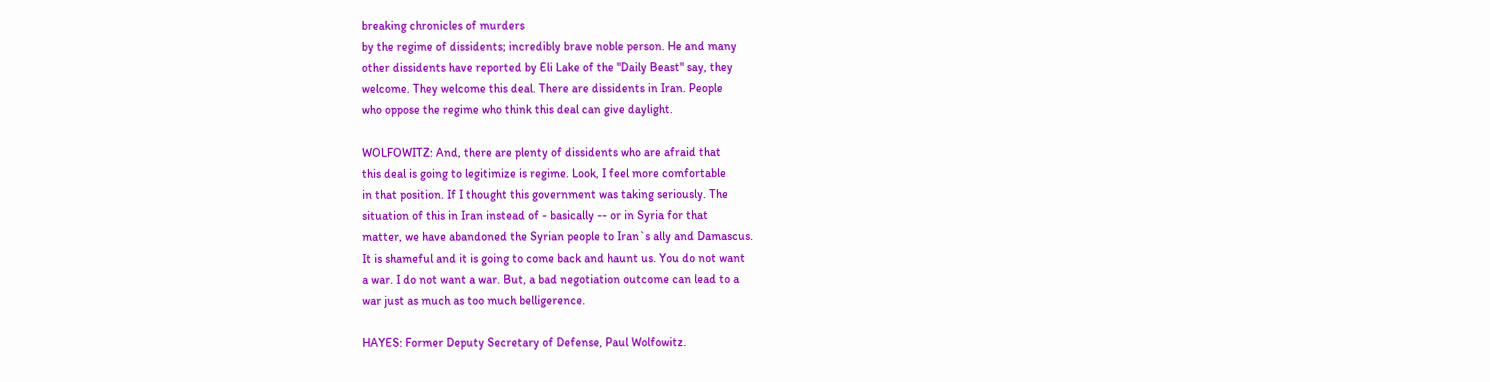breaking chronicles of murders
by the regime of dissidents; incredibly brave noble person. He and many
other dissidents have reported by Eli Lake of the "Daily Beast" say, they
welcome. They welcome this deal. There are dissidents in Iran. People
who oppose the regime who think this deal can give daylight.

WOLFOWITZ: And, there are plenty of dissidents who are afraid that
this deal is going to legitimize is regime. Look, I feel more comfortable
in that position. If I thought this government was taking seriously. The
situation of this in Iran instead of - basically -- or in Syria for that
matter, we have abandoned the Syrian people to Iran`s ally and Damascus.
It is shameful and it is going to come back and haunt us. You do not want
a war. I do not want a war. But, a bad negotiation outcome can lead to a
war just as much as too much belligerence.

HAYES: Former Deputy Secretary of Defense, Paul Wolfowitz.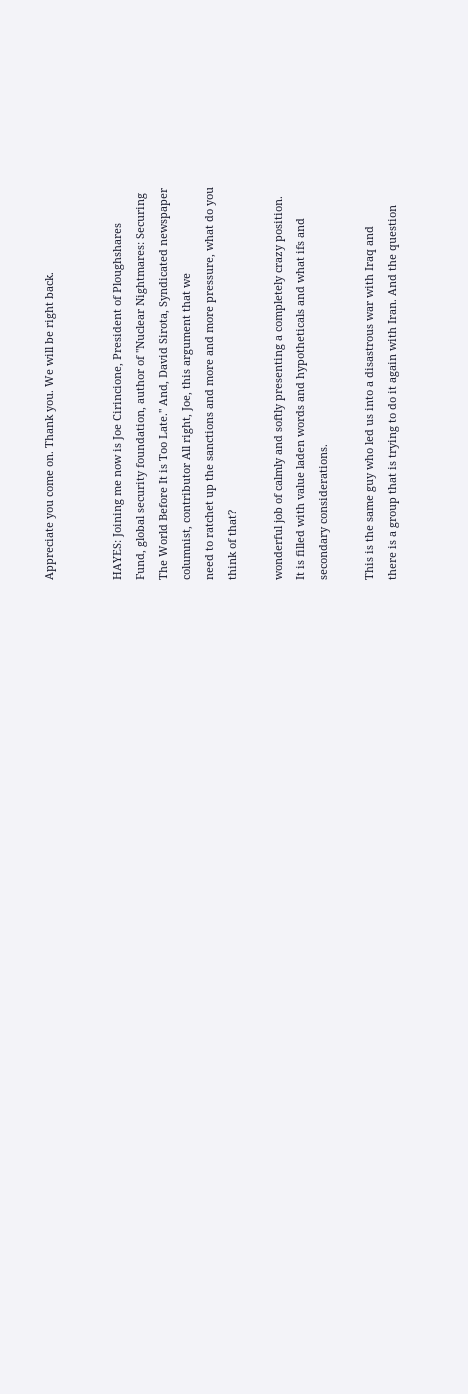Appreciate you come on. Thank you. We will be right back.


HAYES: Joining me now is Joe Cirincione, President of Ploughshares
Fund, global security foundation, author of "Nuclear Nightmares: Securing
The World Before It is Too Late." And, David Sirota, Syndicated newspaper
columnist, contributor All right, Joe, this argument that we
need to ratchet up the sanctions and more and more pressure, what do you
think of that?

wonderful job of calmly and softly presenting a completely crazy position.
It is filled with value laden words and hypotheticals and what ifs and
secondary considerations.

This is the same guy who led us into a disastrous war with Iraq and
there is a group that is trying to do it again with Iran. And the question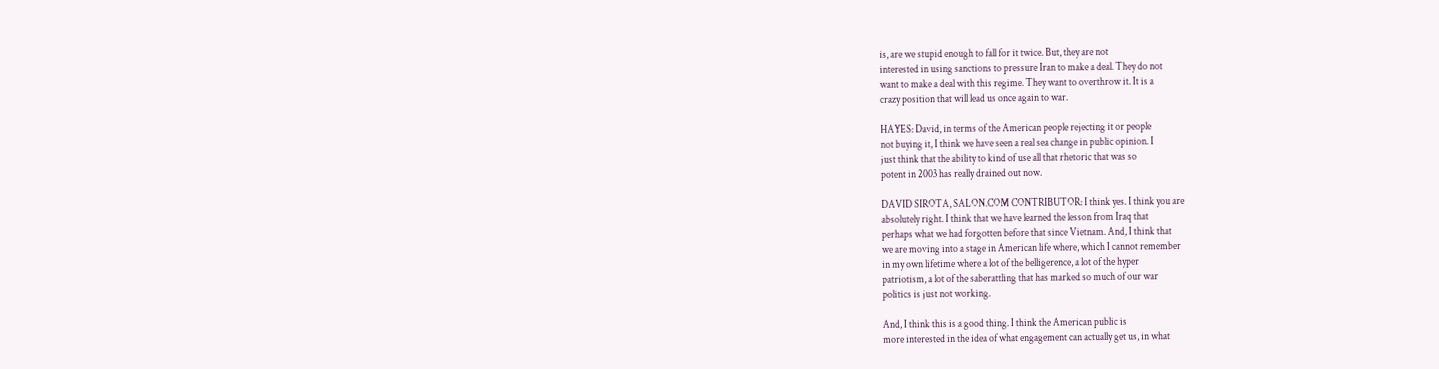is, are we stupid enough to fall for it twice. But, they are not
interested in using sanctions to pressure Iran to make a deal. They do not
want to make a deal with this regime. They want to overthrow it. It is a
crazy position that will lead us once again to war.

HAYES: David, in terms of the American people rejecting it or people
not buying it, I think we have seen a real sea change in public opinion. I
just think that the ability to kind of use all that rhetoric that was so
potent in 2003 has really drained out now.

DAVID SIROTA, SALON.COM CONTRIBUTOR: I think yes. I think you are
absolutely right. I think that we have learned the lesson from Iraq that
perhaps what we had forgotten before that since Vietnam. And, I think that
we are moving into a stage in American life where, which I cannot remember
in my own lifetime where a lot of the belligerence, a lot of the hyper
patriotism, a lot of the saberattling that has marked so much of our war
politics is just not working.

And, I think this is a good thing. I think the American public is
more interested in the idea of what engagement can actually get us, in what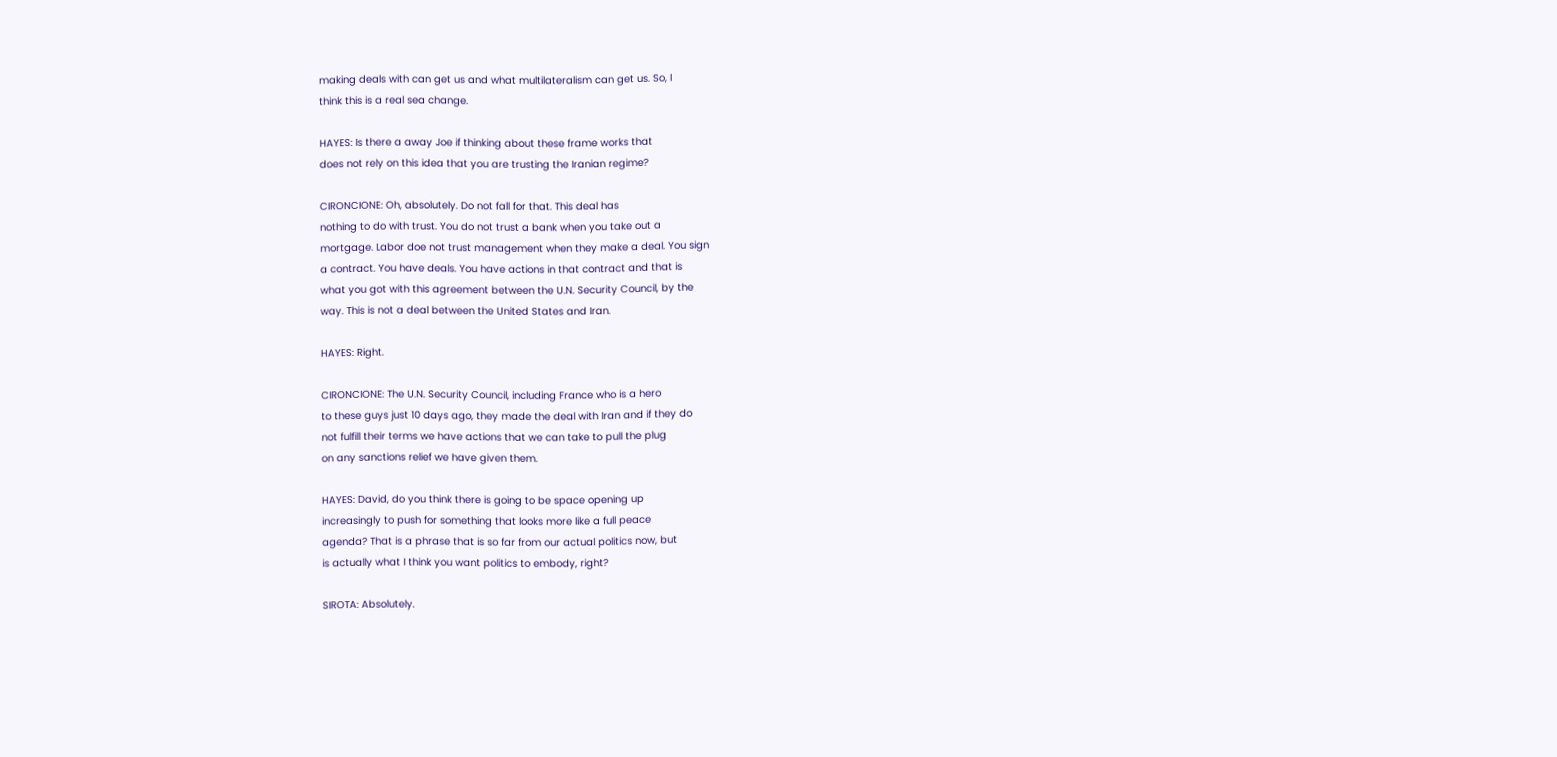making deals with can get us and what multilateralism can get us. So, I
think this is a real sea change.

HAYES: Is there a away Joe if thinking about these frame works that
does not rely on this idea that you are trusting the Iranian regime?

CIRONCIONE: Oh, absolutely. Do not fall for that. This deal has
nothing to do with trust. You do not trust a bank when you take out a
mortgage. Labor doe not trust management when they make a deal. You sign
a contract. You have deals. You have actions in that contract and that is
what you got with this agreement between the U.N. Security Council, by the
way. This is not a deal between the United States and Iran.

HAYES: Right.

CIRONCIONE: The U.N. Security Council, including France who is a hero
to these guys just 10 days ago, they made the deal with Iran and if they do
not fulfill their terms we have actions that we can take to pull the plug
on any sanctions relief we have given them.

HAYES: David, do you think there is going to be space opening up
increasingly to push for something that looks more like a full peace
agenda? That is a phrase that is so far from our actual politics now, but
is actually what I think you want politics to embody, right?

SIROTA: Absolutely.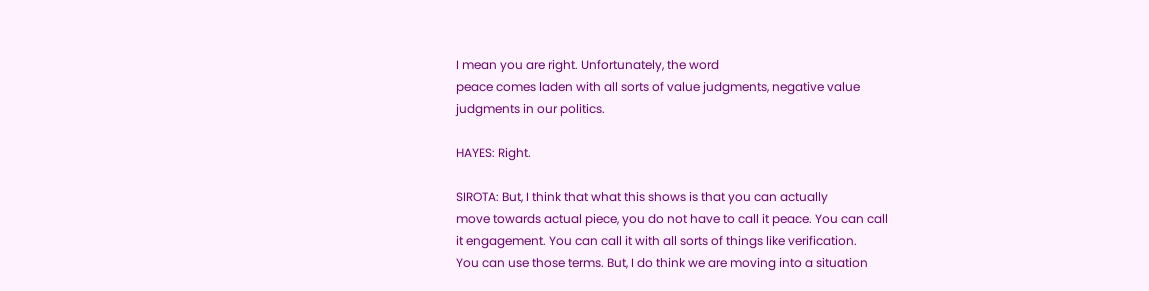I mean you are right. Unfortunately, the word
peace comes laden with all sorts of value judgments, negative value
judgments in our politics.

HAYES: Right.

SIROTA: But, I think that what this shows is that you can actually
move towards actual piece, you do not have to call it peace. You can call
it engagement. You can call it with all sorts of things like verification.
You can use those terms. But, I do think we are moving into a situation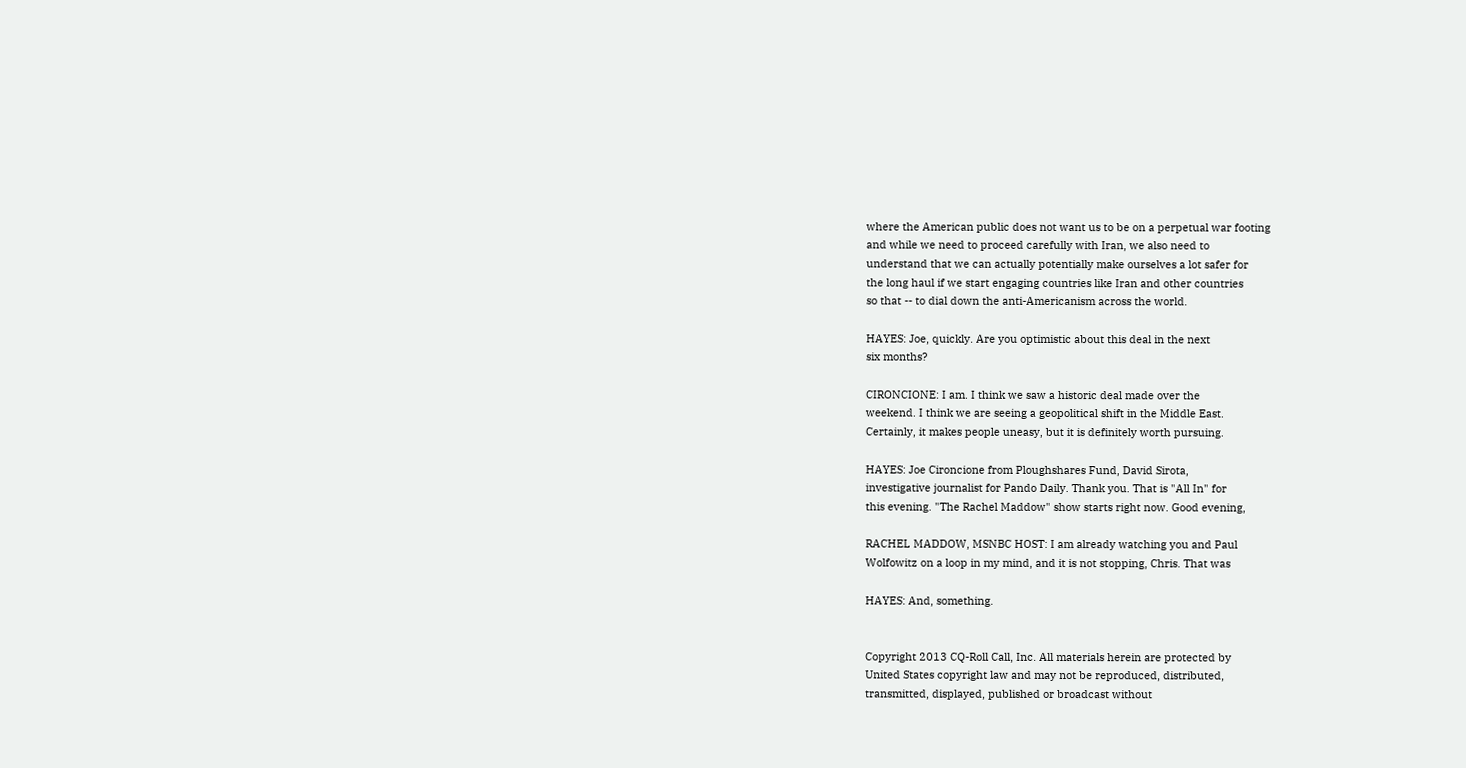where the American public does not want us to be on a perpetual war footing
and while we need to proceed carefully with Iran, we also need to
understand that we can actually potentially make ourselves a lot safer for
the long haul if we start engaging countries like Iran and other countries
so that -- to dial down the anti-Americanism across the world.

HAYES: Joe, quickly. Are you optimistic about this deal in the next
six months?

CIRONCIONE: I am. I think we saw a historic deal made over the
weekend. I think we are seeing a geopolitical shift in the Middle East.
Certainly, it makes people uneasy, but it is definitely worth pursuing.

HAYES: Joe Cironcione from Ploughshares Fund, David Sirota,
investigative journalist for Pando Daily. Thank you. That is "All In" for
this evening. "The Rachel Maddow" show starts right now. Good evening,

RACHEL MADDOW, MSNBC HOST: I am already watching you and Paul
Wolfowitz on a loop in my mind, and it is not stopping, Chris. That was

HAYES: And, something.


Copyright 2013 CQ-Roll Call, Inc. All materials herein are protected by
United States copyright law and may not be reproduced, distributed,
transmitted, displayed, published or broadcast without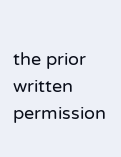the prior written
permission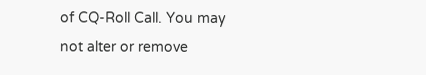of CQ-Roll Call. You may not alter or remove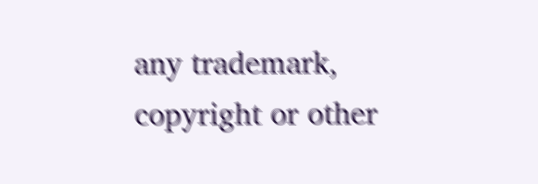any trademark,
copyright or other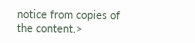notice from copies of the content.>